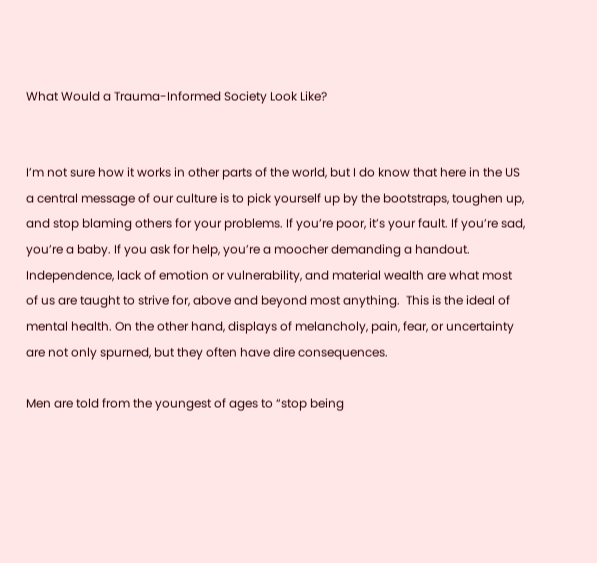What Would a Trauma-Informed Society Look Like?


I’m not sure how it works in other parts of the world, but I do know that here in the US a central message of our culture is to pick yourself up by the bootstraps, toughen up, and stop blaming others for your problems. If you’re poor, it’s your fault. If you’re sad, you’re a baby. If you ask for help, you’re a moocher demanding a handout. Independence, lack of emotion or vulnerability, and material wealth are what most of us are taught to strive for, above and beyond most anything.  This is the ideal of mental health. On the other hand, displays of melancholy, pain, fear, or uncertainty are not only spurned, but they often have dire consequences.

Men are told from the youngest of ages to “stop being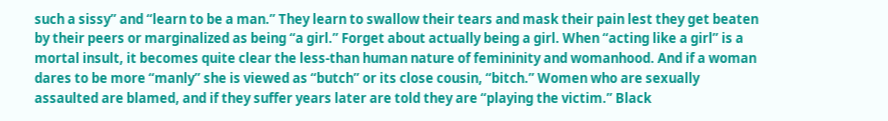such a sissy” and “learn to be a man.” They learn to swallow their tears and mask their pain lest they get beaten by their peers or marginalized as being “a girl.” Forget about actually being a girl. When “acting like a girl” is a mortal insult, it becomes quite clear the less-than human nature of femininity and womanhood. And if a woman dares to be more “manly” she is viewed as “butch” or its close cousin, “bitch.” Women who are sexually assaulted are blamed, and if they suffer years later are told they are “playing the victim.” Black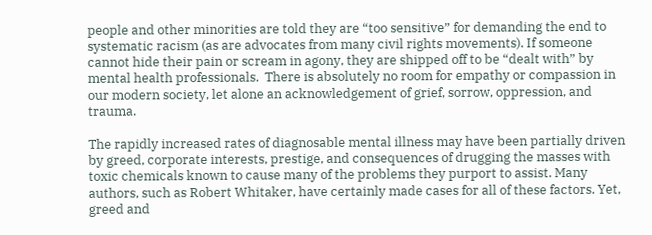people and other minorities are told they are “too sensitive” for demanding the end to systematic racism (as are advocates from many civil rights movements). If someone cannot hide their pain or scream in agony, they are shipped off to be “dealt with” by mental health professionals.  There is absolutely no room for empathy or compassion in our modern society, let alone an acknowledgement of grief, sorrow, oppression, and trauma.

The rapidly increased rates of diagnosable mental illness may have been partially driven by greed, corporate interests, prestige, and consequences of drugging the masses with toxic chemicals known to cause many of the problems they purport to assist. Many authors, such as Robert Whitaker, have certainly made cases for all of these factors. Yet, greed and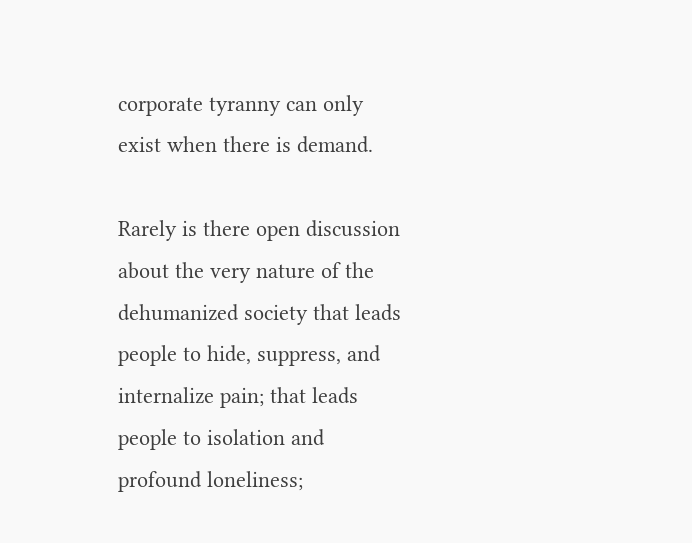corporate tyranny can only exist when there is demand.

Rarely is there open discussion about the very nature of the dehumanized society that leads people to hide, suppress, and internalize pain; that leads people to isolation and profound loneliness;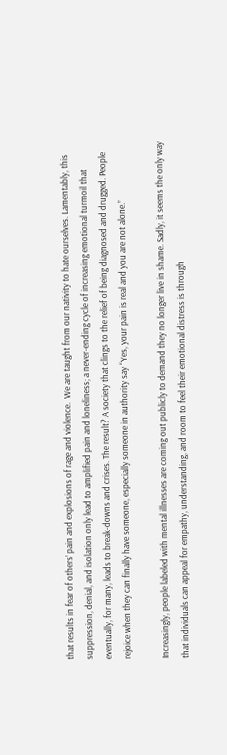that results in fear of others’ pain and explosions of rage and violence.  We are taught from our nativity to hate ourselves. Lamentably, this suppression, denial, and isolation only lead to amplified pain and loneliness; a never-ending cycle of increasing emotional turmoil that eventually, for many, leads to break-downs and crises. The result? A society that clings to the relief of being diagnosed and drugged. People rejoice when they can finally have someone, especially someone in authority say “Yes, your pain is real and you are not alone.”

Increasingly, people labeled with mental illnesses are coming out publicly to demand they no longer live in shame. Sadly, it seems the only way that individuals can appeal for empathy, understanding, and room to feel their emotional distress is through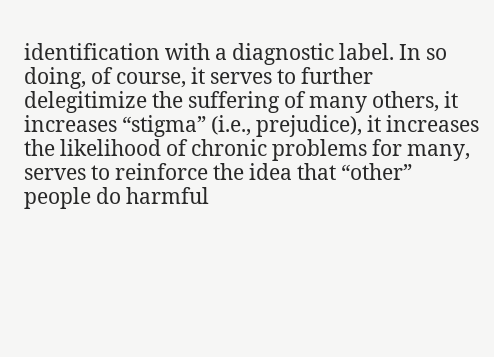identification with a diagnostic label. In so doing, of course, it serves to further delegitimize the suffering of many others, it increases “stigma” (i.e., prejudice), it increases the likelihood of chronic problems for many, serves to reinforce the idea that “other” people do harmful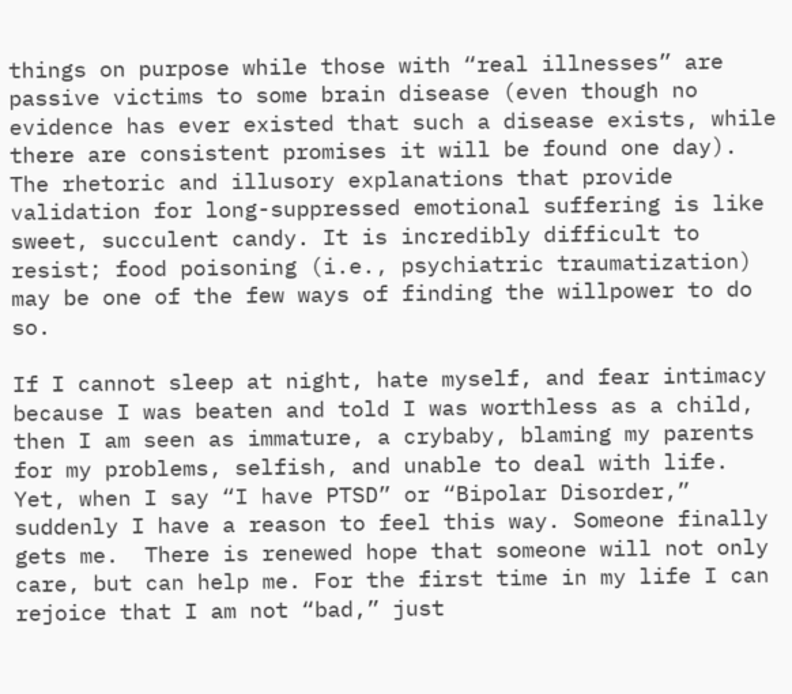things on purpose while those with “real illnesses” are passive victims to some brain disease (even though no evidence has ever existed that such a disease exists, while there are consistent promises it will be found one day). The rhetoric and illusory explanations that provide validation for long-suppressed emotional suffering is like sweet, succulent candy. It is incredibly difficult to resist; food poisoning (i.e., psychiatric traumatization) may be one of the few ways of finding the willpower to do so.

If I cannot sleep at night, hate myself, and fear intimacy because I was beaten and told I was worthless as a child, then I am seen as immature, a crybaby, blaming my parents for my problems, selfish, and unable to deal with life. Yet, when I say “I have PTSD” or “Bipolar Disorder,” suddenly I have a reason to feel this way. Someone finally gets me.  There is renewed hope that someone will not only care, but can help me. For the first time in my life I can rejoice that I am not “bad,” just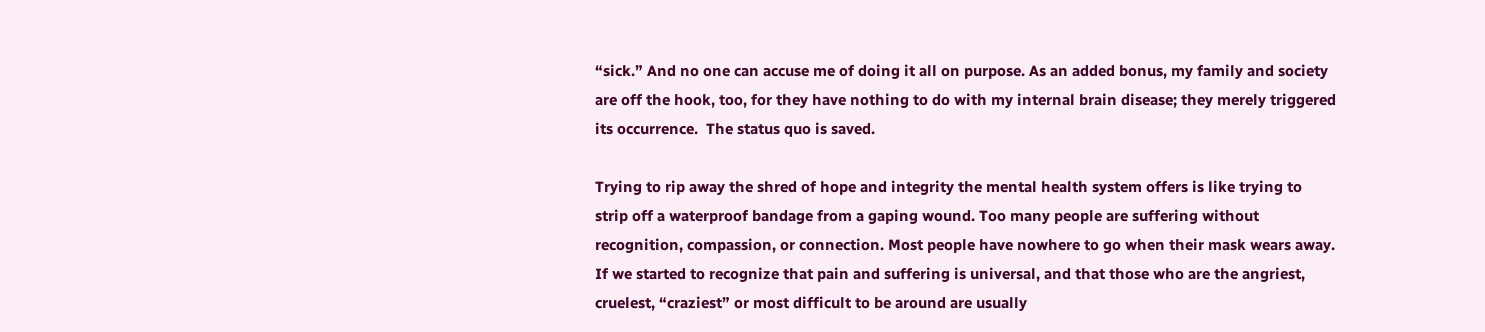“sick.” And no one can accuse me of doing it all on purpose. As an added bonus, my family and society are off the hook, too, for they have nothing to do with my internal brain disease; they merely triggered its occurrence.  The status quo is saved.

Trying to rip away the shred of hope and integrity the mental health system offers is like trying to strip off a waterproof bandage from a gaping wound. Too many people are suffering without recognition, compassion, or connection. Most people have nowhere to go when their mask wears away. If we started to recognize that pain and suffering is universal, and that those who are the angriest, cruelest, “craziest” or most difficult to be around are usually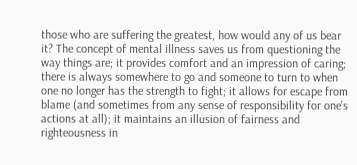those who are suffering the greatest, how would any of us bear it? The concept of mental illness saves us from questioning the way things are; it provides comfort and an impression of caring; there is always somewhere to go and someone to turn to when one no longer has the strength to fight; it allows for escape from blame (and sometimes from any sense of responsibility for one’s actions at all); it maintains an illusion of fairness and righteousness in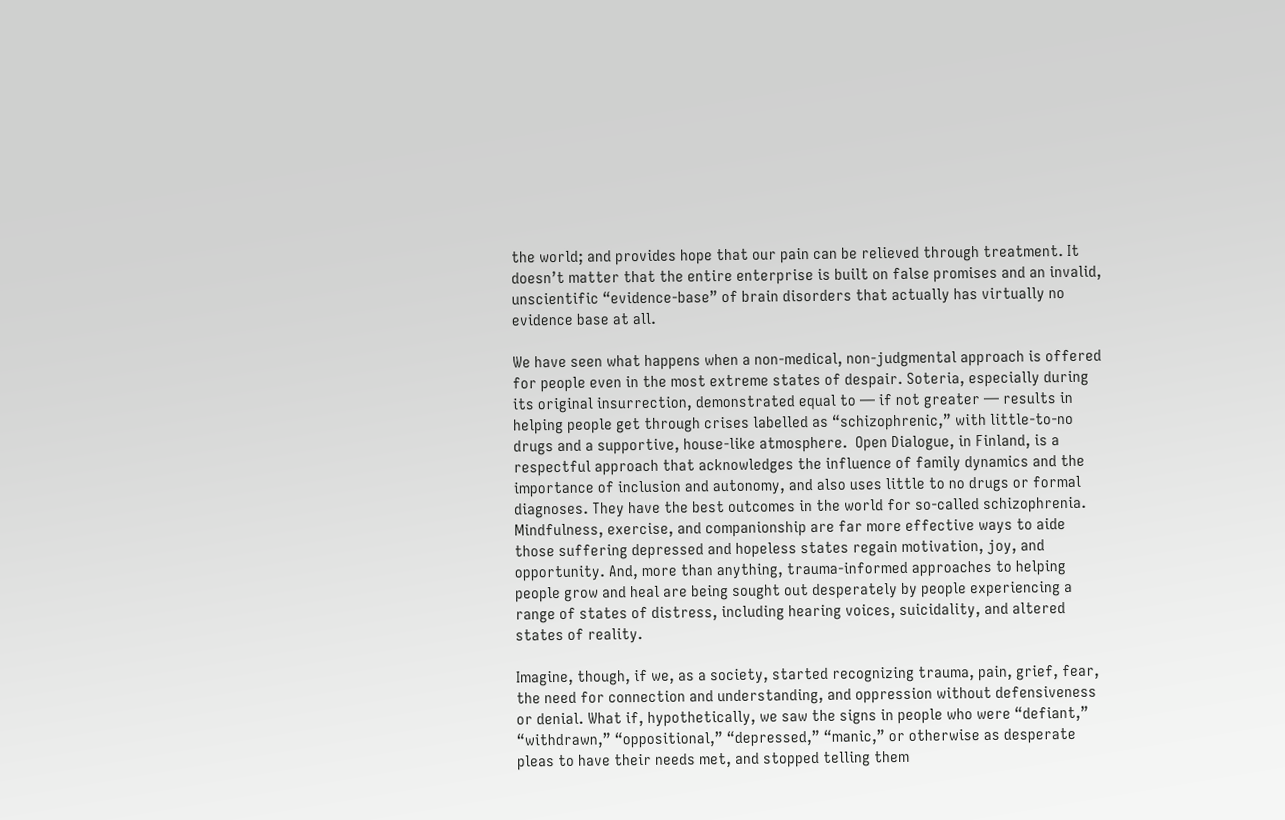the world; and provides hope that our pain can be relieved through treatment. It doesn’t matter that the entire enterprise is built on false promises and an invalid, unscientific “evidence-base” of brain disorders that actually has virtually no evidence base at all.

We have seen what happens when a non-medical, non-judgmental approach is offered for people even in the most extreme states of despair. Soteria, especially during its original insurrection, demonstrated equal to — if not greater — results in helping people get through crises labelled as “schizophrenic,” with little-to-no drugs and a supportive, house-like atmosphere.  Open Dialogue, in Finland, is a respectful approach that acknowledges the influence of family dynamics and the importance of inclusion and autonomy, and also uses little to no drugs or formal diagnoses. They have the best outcomes in the world for so-called schizophrenia.  Mindfulness, exercise, and companionship are far more effective ways to aide those suffering depressed and hopeless states regain motivation, joy, and opportunity. And, more than anything, trauma-informed approaches to helping people grow and heal are being sought out desperately by people experiencing a range of states of distress, including hearing voices, suicidality, and altered states of reality.

Imagine, though, if we, as a society, started recognizing trauma, pain, grief, fear, the need for connection and understanding, and oppression without defensiveness or denial. What if, hypothetically, we saw the signs in people who were “defiant,” “withdrawn,” “oppositional,” “depressed,” “manic,” or otherwise as desperate pleas to have their needs met, and stopped telling them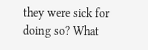they were sick for doing so? What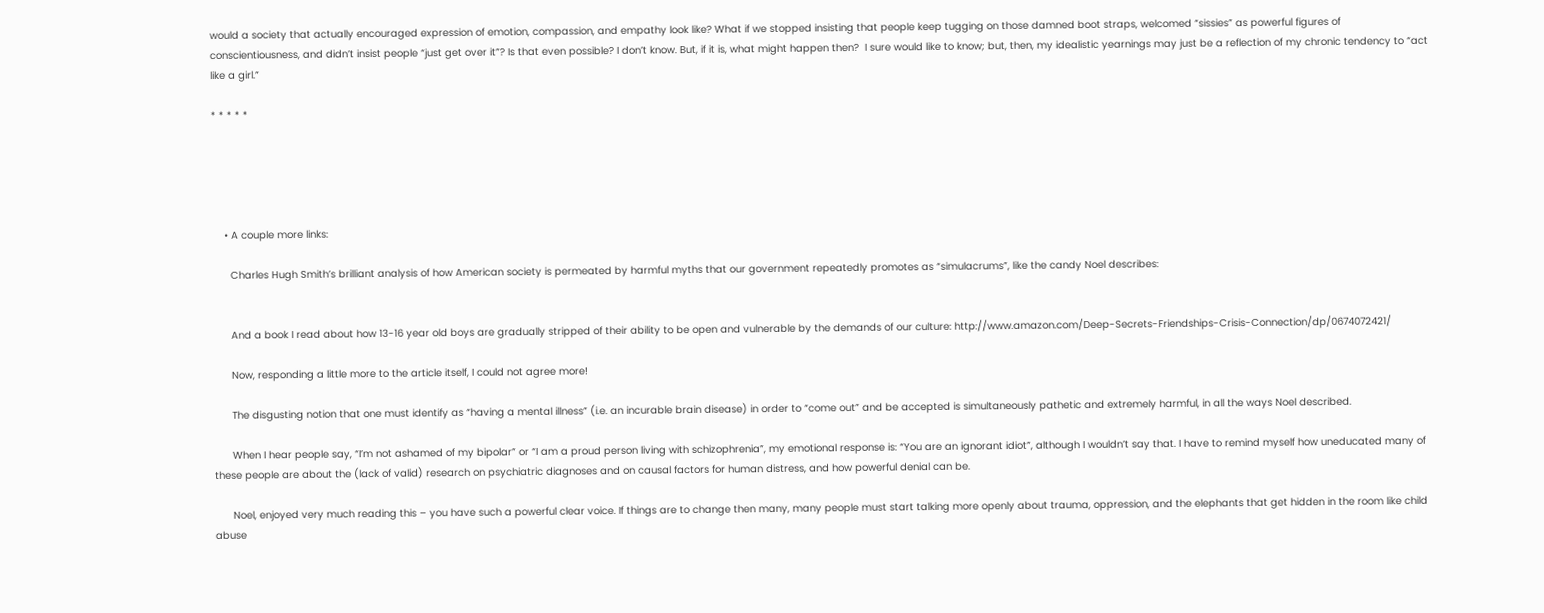would a society that actually encouraged expression of emotion, compassion, and empathy look like? What if we stopped insisting that people keep tugging on those damned boot straps, welcomed “sissies” as powerful figures of conscientiousness, and didn’t insist people “just get over it”? Is that even possible? I don’t know. But, if it is, what might happen then?  I sure would like to know; but, then, my idealistic yearnings may just be a reflection of my chronic tendency to “act like a girl.”

* * * * *





    • A couple more links:

      Charles Hugh Smith’s brilliant analysis of how American society is permeated by harmful myths that our government repeatedly promotes as “simulacrums”, like the candy Noel describes:


      And a book I read about how 13-16 year old boys are gradually stripped of their ability to be open and vulnerable by the demands of our culture: http://www.amazon.com/Deep-Secrets-Friendships-Crisis-Connection/dp/0674072421/

      Now, responding a little more to the article itself, I could not agree more!

      The disgusting notion that one must identify as “having a mental illness” (i.e. an incurable brain disease) in order to “come out” and be accepted is simultaneously pathetic and extremely harmful, in all the ways Noel described.

      When I hear people say, “I’m not ashamed of my bipolar” or “I am a proud person living with schizophrenia”, my emotional response is: “You are an ignorant idiot”, although I wouldn’t say that. I have to remind myself how uneducated many of these people are about the (lack of valid) research on psychiatric diagnoses and on causal factors for human distress, and how powerful denial can be.

      Noel, enjoyed very much reading this – you have such a powerful clear voice. If things are to change then many, many people must start talking more openly about trauma, oppression, and the elephants that get hidden in the room like child abuse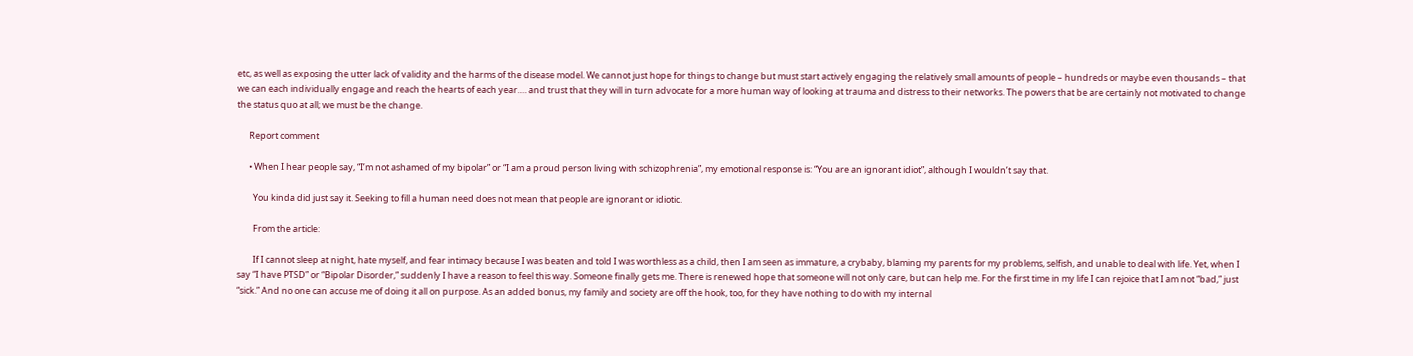etc, as well as exposing the utter lack of validity and the harms of the disease model. We cannot just hope for things to change but must start actively engaging the relatively small amounts of people – hundreds or maybe even thousands – that we can each individually engage and reach the hearts of each year…. and trust that they will in turn advocate for a more human way of looking at trauma and distress to their networks. The powers that be are certainly not motivated to change the status quo at all; we must be the change.

      Report comment

      • When I hear people say, “I’m not ashamed of my bipolar” or “I am a proud person living with schizophrenia”, my emotional response is: “You are an ignorant idiot”, although I wouldn’t say that.

        You kinda did just say it. Seeking to fill a human need does not mean that people are ignorant or idiotic.

        From the article:

        If I cannot sleep at night, hate myself, and fear intimacy because I was beaten and told I was worthless as a child, then I am seen as immature, a crybaby, blaming my parents for my problems, selfish, and unable to deal with life. Yet, when I say “I have PTSD” or “Bipolar Disorder,” suddenly I have a reason to feel this way. Someone finally gets me. There is renewed hope that someone will not only care, but can help me. For the first time in my life I can rejoice that I am not “bad,” just “sick.” And no one can accuse me of doing it all on purpose. As an added bonus, my family and society are off the hook, too, for they have nothing to do with my internal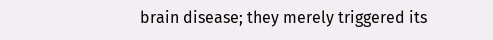brain disease; they merely triggered its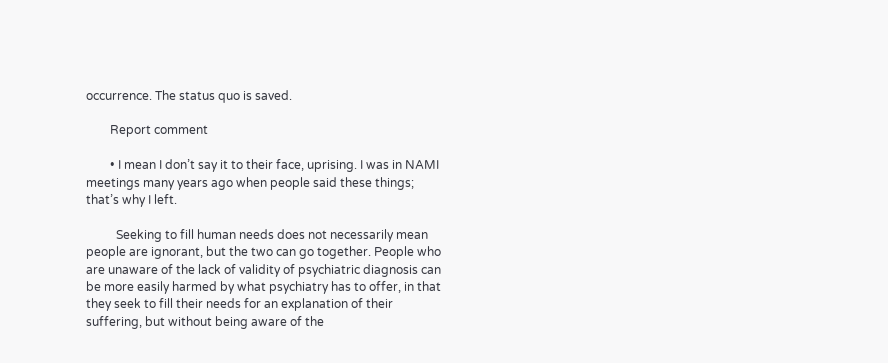occurrence. The status quo is saved.

        Report comment

        • I mean I don’t say it to their face, uprising. I was in NAMI meetings many years ago when people said these things; that’s why I left.

          Seeking to fill human needs does not necessarily mean people are ignorant, but the two can go together. People who are unaware of the lack of validity of psychiatric diagnosis can be more easily harmed by what psychiatry has to offer, in that they seek to fill their needs for an explanation of their suffering, but without being aware of the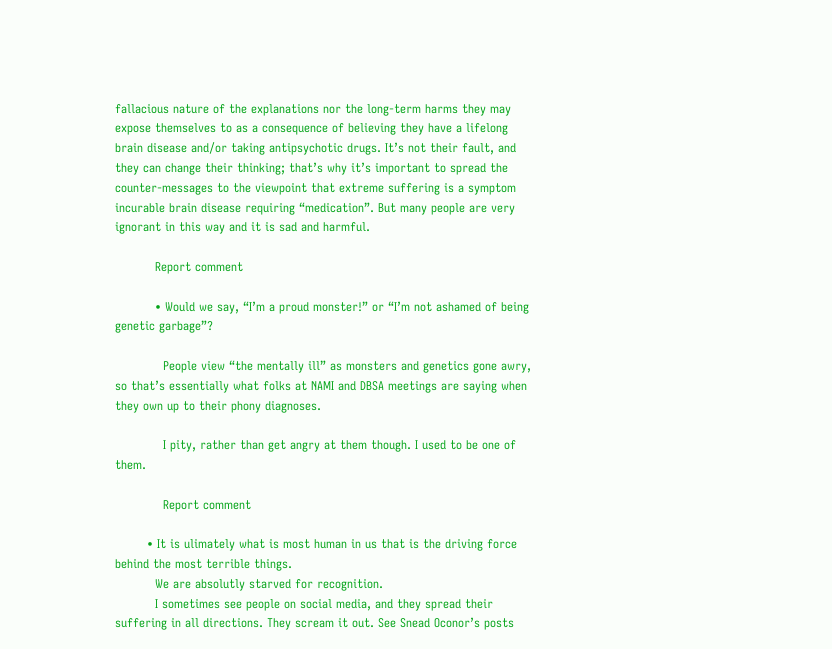fallacious nature of the explanations nor the long-term harms they may expose themselves to as a consequence of believing they have a lifelong brain disease and/or taking antipsychotic drugs. It’s not their fault, and they can change their thinking; that’s why it’s important to spread the counter-messages to the viewpoint that extreme suffering is a symptom incurable brain disease requiring “medication”. But many people are very ignorant in this way and it is sad and harmful.

          Report comment

          • Would we say, “I’m a proud monster!” or “I’m not ashamed of being genetic garbage”?

            People view “the mentally ill” as monsters and genetics gone awry, so that’s essentially what folks at NAMI and DBSA meetings are saying when they own up to their phony diagnoses.

            I pity, rather than get angry at them though. I used to be one of them.

            Report comment

        • It is ulimately what is most human in us that is the driving force behind the most terrible things.
          We are absolutly starved for recognition.
          I sometimes see people on social media, and they spread their suffering in all directions. They scream it out. See Snead Oconor’s posts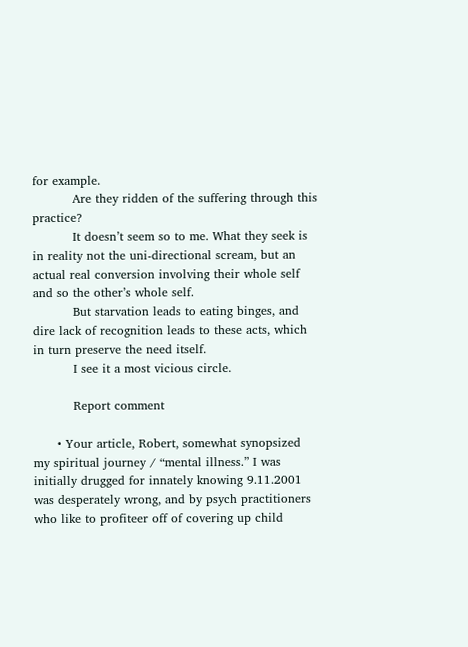for example.
          Are they ridden of the suffering through this practice?
          It doesn’t seem so to me. What they seek is in reality not the uni-directional scream, but an actual real conversion involving their whole self and so the other’s whole self.
          But starvation leads to eating binges, and dire lack of recognition leads to these acts, which in turn preserve the need itself.
          I see it a most vicious circle.

          Report comment

      • Your article, Robert, somewhat synopsized my spiritual journey / “mental illness.” I was initially drugged for innately knowing 9.11.2001 was desperately wrong, and by psych practitioners who like to profiteer off of covering up child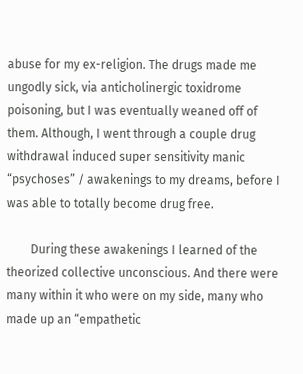abuse for my ex-religion. The drugs made me ungodly sick, via anticholinergic toxidrome poisoning, but I was eventually weaned off of them. Although, I went through a couple drug withdrawal induced super sensitivity manic “psychoses” / awakenings to my dreams, before I was able to totally become drug free.

        During these awakenings I learned of the theorized collective unconscious. And there were many within it who were on my side, many who made up an “empathetic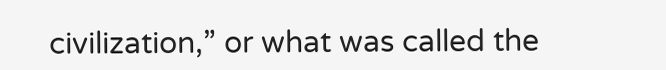civilization,” or what was called the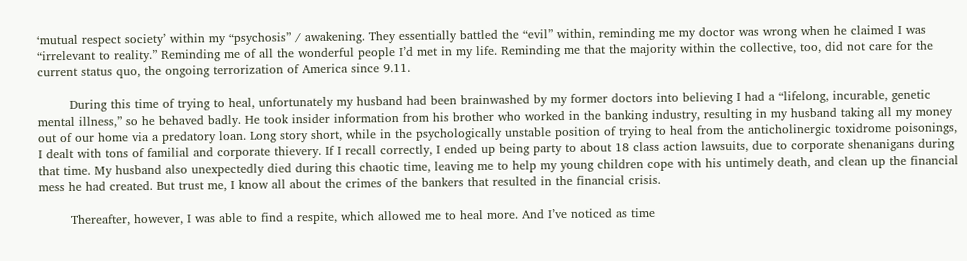‘mutual respect society’ within my “psychosis” / awakening. They essentially battled the “evil” within, reminding me my doctor was wrong when he claimed I was “irrelevant to reality.” Reminding me of all the wonderful people I’d met in my life. Reminding me that the majority within the collective, too, did not care for the current status quo, the ongoing terrorization of America since 9.11.

        During this time of trying to heal, unfortunately my husband had been brainwashed by my former doctors into believing I had a “lifelong, incurable, genetic mental illness,” so he behaved badly. He took insider information from his brother who worked in the banking industry, resulting in my husband taking all my money out of our home via a predatory loan. Long story short, while in the psychologically unstable position of trying to heal from the anticholinergic toxidrome poisonings, I dealt with tons of familial and corporate thievery. If I recall correctly, I ended up being party to about 18 class action lawsuits, due to corporate shenanigans during that time. My husband also unexpectedly died during this chaotic time, leaving me to help my young children cope with his untimely death, and clean up the financial mess he had created. But trust me, I know all about the crimes of the bankers that resulted in the financial crisis.

        Thereafter, however, I was able to find a respite, which allowed me to heal more. And I’ve noticed as time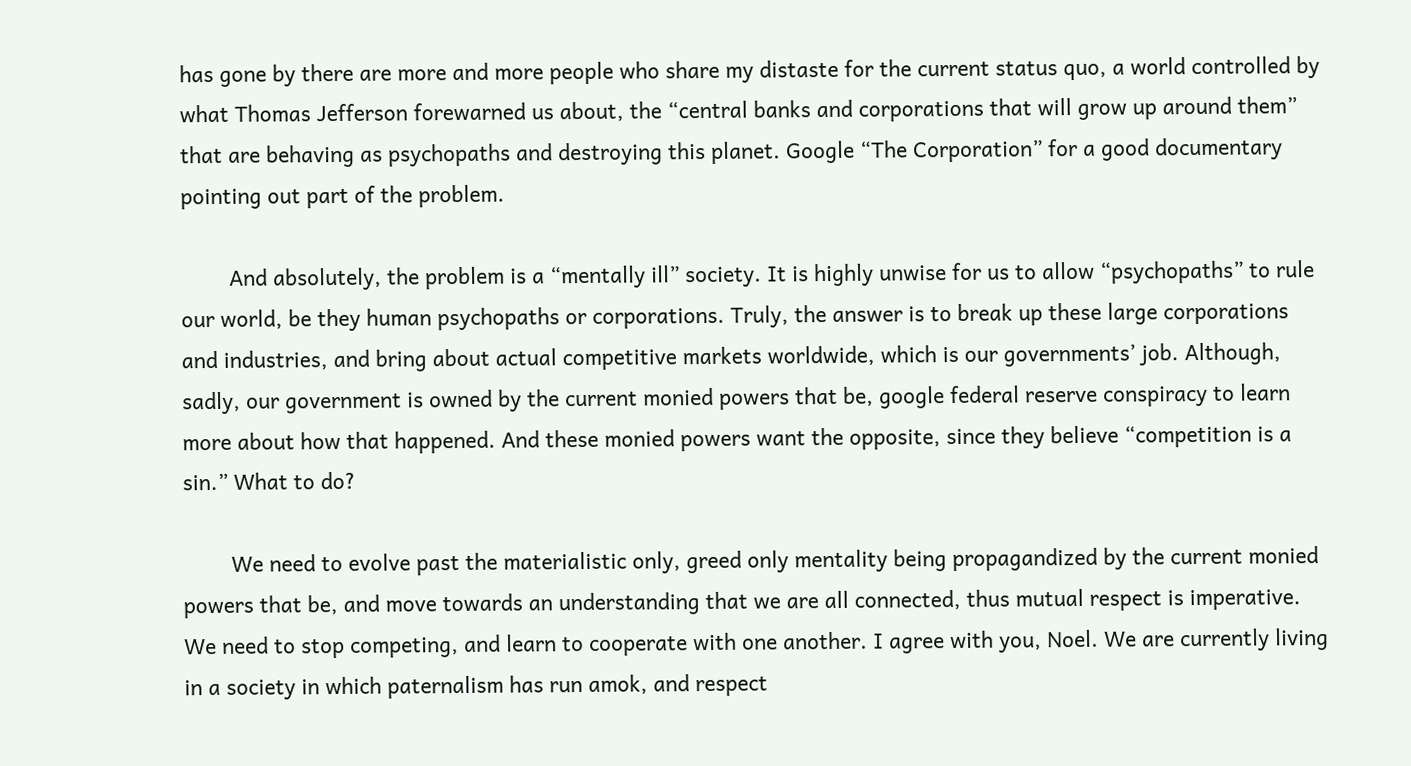has gone by there are more and more people who share my distaste for the current status quo, a world controlled by what Thomas Jefferson forewarned us about, the “central banks and corporations that will grow up around them” that are behaving as psychopaths and destroying this planet. Google “The Corporation” for a good documentary pointing out part of the problem.

        And absolutely, the problem is a “mentally ill” society. It is highly unwise for us to allow “psychopaths” to rule our world, be they human psychopaths or corporations. Truly, the answer is to break up these large corporations and industries, and bring about actual competitive markets worldwide, which is our governments’ job. Although, sadly, our government is owned by the current monied powers that be, google federal reserve conspiracy to learn more about how that happened. And these monied powers want the opposite, since they believe “competition is a sin.” What to do?

        We need to evolve past the materialistic only, greed only mentality being propagandized by the current monied powers that be, and move towards an understanding that we are all connected, thus mutual respect is imperative. We need to stop competing, and learn to cooperate with one another. I agree with you, Noel. We are currently living in a society in which paternalism has run amok, and respect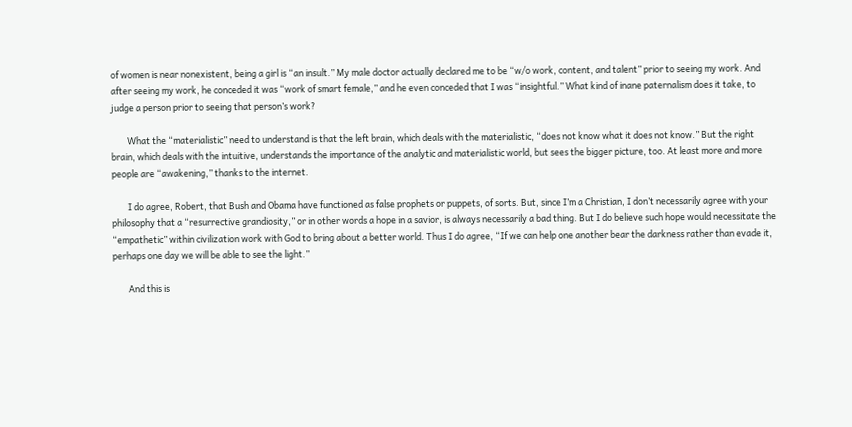of women is near nonexistent, being a girl is “an insult.” My male doctor actually declared me to be “w/o work, content, and talent” prior to seeing my work. And after seeing my work, he conceded it was “work of smart female,” and he even conceded that I was “insightful.” What kind of inane paternalism does it take, to judge a person prior to seeing that person’s work?

        What the “materialistic” need to understand is that the left brain, which deals with the materialistic, “does not know what it does not know.” But the right brain, which deals with the intuitive, understands the importance of the analytic and materialistic world, but sees the bigger picture, too. At least more and more people are “awakening,” thanks to the internet.

        I do agree, Robert, that Bush and Obama have functioned as false prophets or puppets, of sorts. But, since I’m a Christian, I don’t necessarily agree with your philosophy that a “resurrective grandiosity,” or in other words a hope in a savior, is always necessarily a bad thing. But I do believe such hope would necessitate the “empathetic” within civilization work with God to bring about a better world. Thus I do agree, “If we can help one another bear the darkness rather than evade it, perhaps one day we will be able to see the light.”

        And this is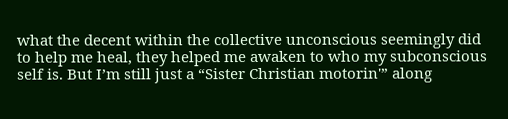what the decent within the collective unconscious seemingly did to help me heal, they helped me awaken to who my subconscious self is. But I’m still just a “Sister Christian motorin'” along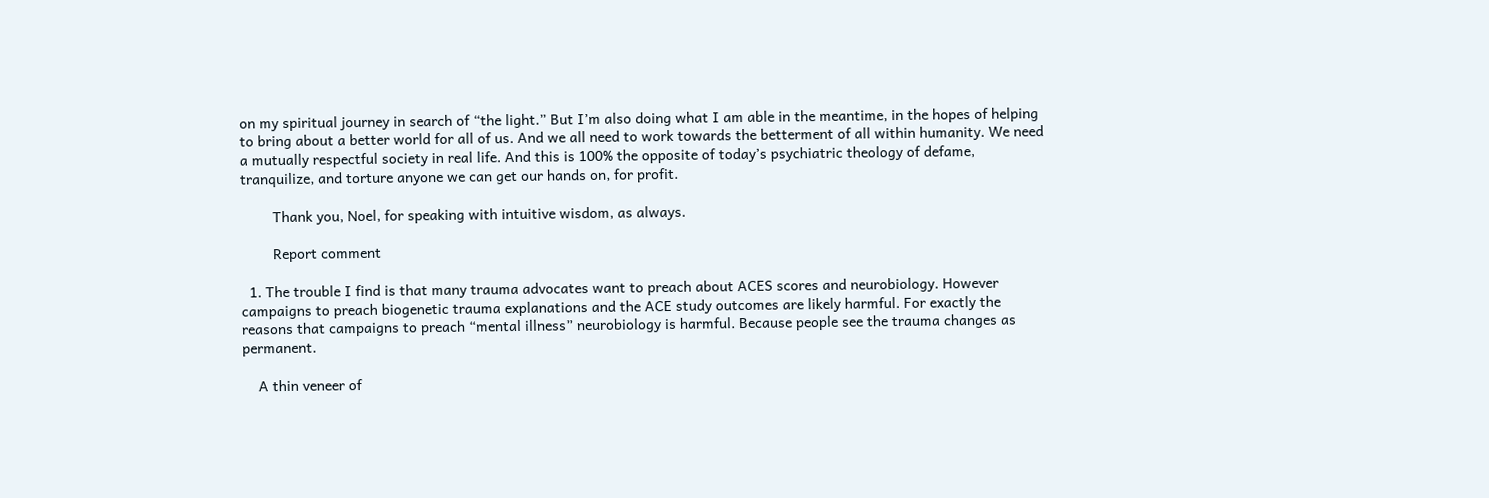on my spiritual journey in search of “the light.” But I’m also doing what I am able in the meantime, in the hopes of helping to bring about a better world for all of us. And we all need to work towards the betterment of all within humanity. We need a mutually respectful society in real life. And this is 100% the opposite of today’s psychiatric theology of defame, tranquilize, and torture anyone we can get our hands on, for profit.

        Thank you, Noel, for speaking with intuitive wisdom, as always.

        Report comment

  1. The trouble I find is that many trauma advocates want to preach about ACES scores and neurobiology. However campaigns to preach biogenetic trauma explanations and the ACE study outcomes are likely harmful. For exactly the reasons that campaigns to preach “mental illness” neurobiology is harmful. Because people see the trauma changes as permanent.

    A thin veneer of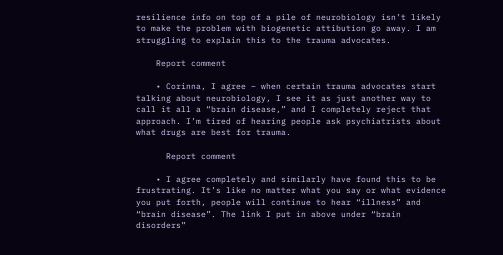resilience info on top of a pile of neurobiology isn’t likely to make the problem with biogenetic attibution go away. I am struggling to explain this to the trauma advocates.

    Report comment

    • Corinna, I agree – when certain trauma advocates start talking about neurobiology, I see it as just another way to call it all a “brain disease,” and I completely reject that approach. I’m tired of hearing people ask psychiatrists about what drugs are best for trauma.

      Report comment

    • I agree completely and similarly have found this to be frustrating. It’s like no matter what you say or what evidence you put forth, people will continue to hear “illness” and “brain disease”. The link I put in above under “brain disorders”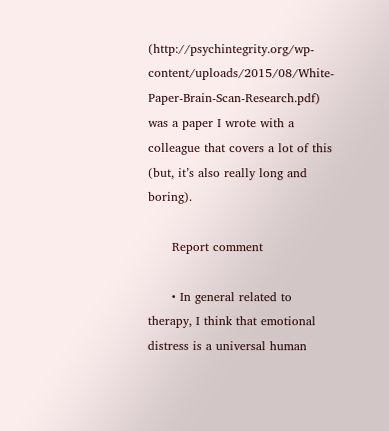(http://psychintegrity.org/wp-content/uploads/2015/08/White-Paper-Brain-Scan-Research.pdf) was a paper I wrote with a colleague that covers a lot of this (but, it’s also really long and boring).

      Report comment

      • In general related to therapy, I think that emotional distress is a universal human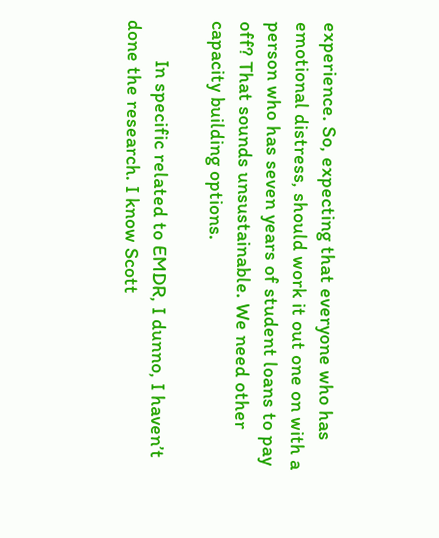experience. So, expecting that everyone who has emotional distress, should work it out one on with a person who has seven years of student loans to pay off? That sounds unsustainable. We need other capacity building options.

        In specific related to EMDR, I dunno, I haven’t done the research. I know Scott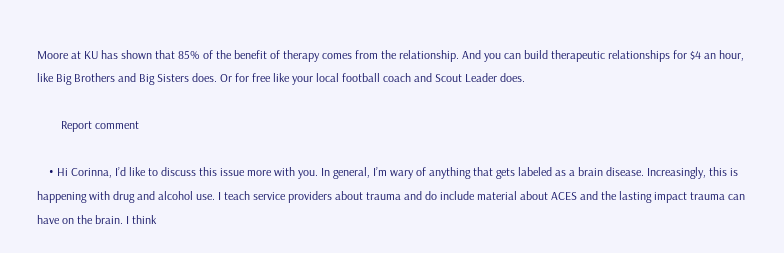Moore at KU has shown that 85% of the benefit of therapy comes from the relationship. And you can build therapeutic relationships for $4 an hour, like Big Brothers and Big Sisters does. Or for free like your local football coach and Scout Leader does.

        Report comment

    • Hi Corinna, I’d like to discuss this issue more with you. In general, I’m wary of anything that gets labeled as a brain disease. Increasingly, this is happening with drug and alcohol use. I teach service providers about trauma and do include material about ACES and the lasting impact trauma can have on the brain. I think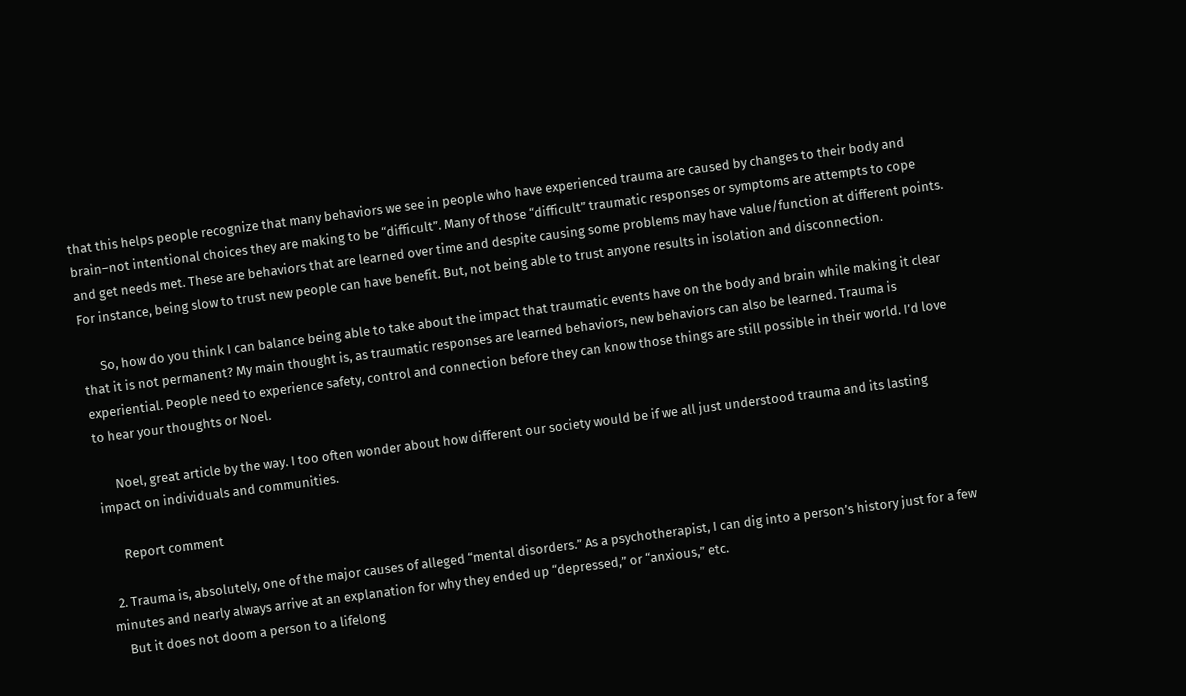that this helps people recognize that many behaviors we see in people who have experienced trauma are caused by changes to their body and brain–not intentional choices they are making to be “difficult”. Many of those “difficult” traumatic responses or symptoms are attempts to cope and get needs met. These are behaviors that are learned over time and despite causing some problems may have value/function at different points. For instance, being slow to trust new people can have benefit. But, not being able to trust anyone results in isolation and disconnection.

      So, how do you think I can balance being able to take about the impact that traumatic events have on the body and brain while making it clear that it is not permanent? My main thought is, as traumatic responses are learned behaviors, new behaviors can also be learned. Trauma is experiential. People need to experience safety, control and connection before they can know those things are still possible in their world. I’d love to hear your thoughts or Noel.

      Noel, great article by the way. I too often wonder about how different our society would be if we all just understood trauma and its lasting impact on individuals and communities.

      Report comment

  2. Trauma is, absolutely, one of the major causes of alleged “mental disorders.” As a psychotherapist, I can dig into a person’s history just for a few minutes and nearly always arrive at an explanation for why they ended up “depressed,” or “anxious,” etc.
    But it does not doom a person to a lifelong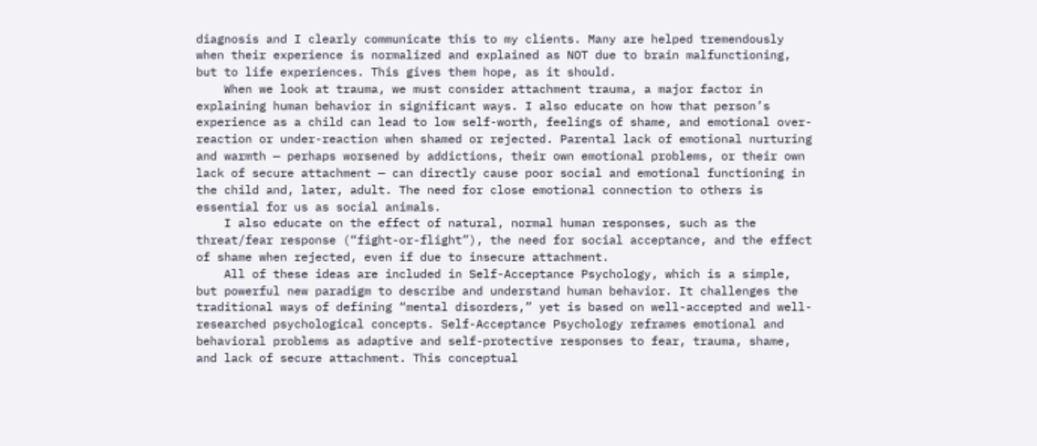diagnosis and I clearly communicate this to my clients. Many are helped tremendously when their experience is normalized and explained as NOT due to brain malfunctioning, but to life experiences. This gives them hope, as it should.
    When we look at trauma, we must consider attachment trauma, a major factor in explaining human behavior in significant ways. I also educate on how that person’s experience as a child can lead to low self-worth, feelings of shame, and emotional over-reaction or under-reaction when shamed or rejected. Parental lack of emotional nurturing and warmth — perhaps worsened by addictions, their own emotional problems, or their own lack of secure attachment — can directly cause poor social and emotional functioning in the child and, later, adult. The need for close emotional connection to others is essential for us as social animals.
    I also educate on the effect of natural, normal human responses, such as the threat/fear response (“fight-or-flight”), the need for social acceptance, and the effect of shame when rejected, even if due to insecure attachment.
    All of these ideas are included in Self-Acceptance Psychology, which is a simple, but powerful new paradigm to describe and understand human behavior. It challenges the traditional ways of defining “mental disorders,” yet is based on well-accepted and well-researched psychological concepts. Self-Acceptance Psychology reframes emotional and behavioral problems as adaptive and self-protective responses to fear, trauma, shame, and lack of secure attachment. This conceptual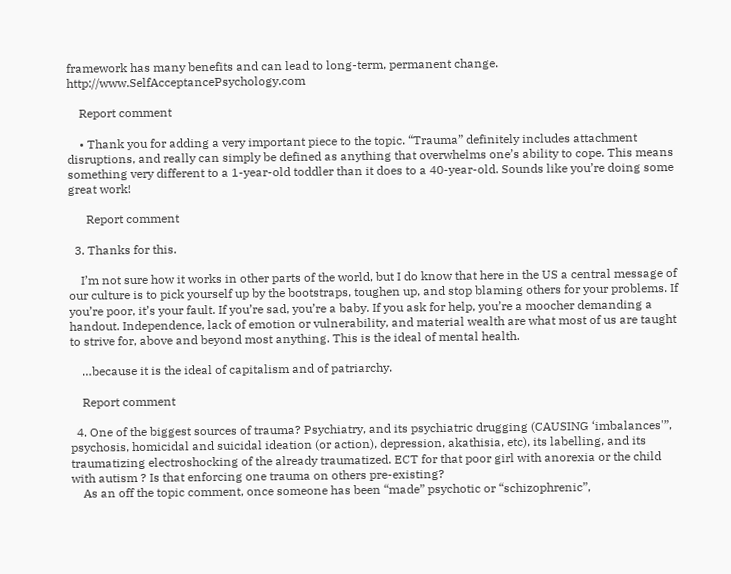framework has many benefits and can lead to long-term, permanent change. http://www.SelfAcceptancePsychology.com

    Report comment

    • Thank you for adding a very important piece to the topic. “Trauma” definitely includes attachment disruptions, and really can simply be defined as anything that overwhelms one’s ability to cope. This means something very different to a 1-year-old toddler than it does to a 40-year-old. Sounds like you’re doing some great work!

      Report comment

  3. Thanks for this.

    I’m not sure how it works in other parts of the world, but I do know that here in the US a central message of our culture is to pick yourself up by the bootstraps, toughen up, and stop blaming others for your problems. If you’re poor, it’s your fault. If you’re sad, you’re a baby. If you ask for help, you’re a moocher demanding a handout. Independence, lack of emotion or vulnerability, and material wealth are what most of us are taught to strive for, above and beyond most anything. This is the ideal of mental health.

    …because it is the ideal of capitalism and of patriarchy.

    Report comment

  4. One of the biggest sources of trauma? Psychiatry, and its psychiatric drugging (CAUSING ‘imbalances'”, psychosis, homicidal and suicidal ideation (or action), depression, akathisia, etc), its labelling, and its traumatizing electroshocking of the already traumatized. ECT for that poor girl with anorexia or the child with autism ? Is that enforcing one trauma on others pre-existing?
    As an off the topic comment, once someone has been “made” psychotic or “schizophrenic”,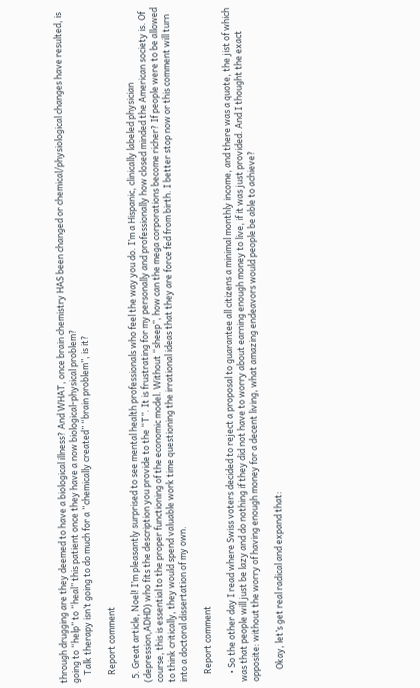through drugging are they deemed to have a biological illness? And WHAT, once brain chemistry HAS been changed or chemical/physiological changes have resulted, is going to “help” to “heal” this patient once they have a now biological-physical problem?
    Talk therapy isn’t going to do much for a “chemically created” “brain problem”, is it?

    Report comment

  5. Great article, Noel! I’m pleasantly surprised to see mental health professionals who feel the way you do. I’m a Hispanic, clinically labeled physician (depression,ADHD) who fits the description you provide to the “T”. It is frustrating for my personally and professionally how closed minded the American society is. Of course, this is essential to the proper functioning of the economic model. Without “sheep”, how can the mega corporations become richer? If people were to be allowed to think critically, they would spend valuable work time questioning the irrational ideas that they are force fed from birth. I better stop now or this comment will turn into a doctoral dissertation of my own.

    Report comment

    • So the other day I read where Swiss voters decided to reject a proposal to guarantee all citizens a minimal monthly income, and there was a quote, the jist of which was that people will just be lazy and do nothing if they did not have to worry about earning enough money to live, if it was just provided. And I thought the exact opposite: without the worry of having enough money for a decent living, what amazing endeavors would people be able to achieve?

      Okay, let’s get real radical and expand that: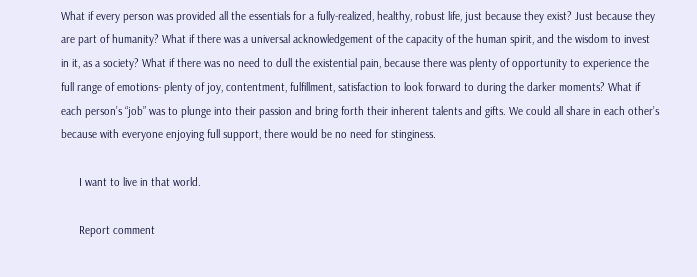What if every person was provided all the essentials for a fully-realized, healthy, robust life, just because they exist? Just because they are part of humanity? What if there was a universal acknowledgement of the capacity of the human spirit, and the wisdom to invest in it, as a society? What if there was no need to dull the existential pain, because there was plenty of opportunity to experience the full range of emotions- plenty of joy, contentment, fulfillment, satisfaction to look forward to during the darker moments? What if each person’s “job” was to plunge into their passion and bring forth their inherent talents and gifts. We could all share in each other’s because with everyone enjoying full support, there would be no need for stinginess.

      I want to live in that world.

      Report comment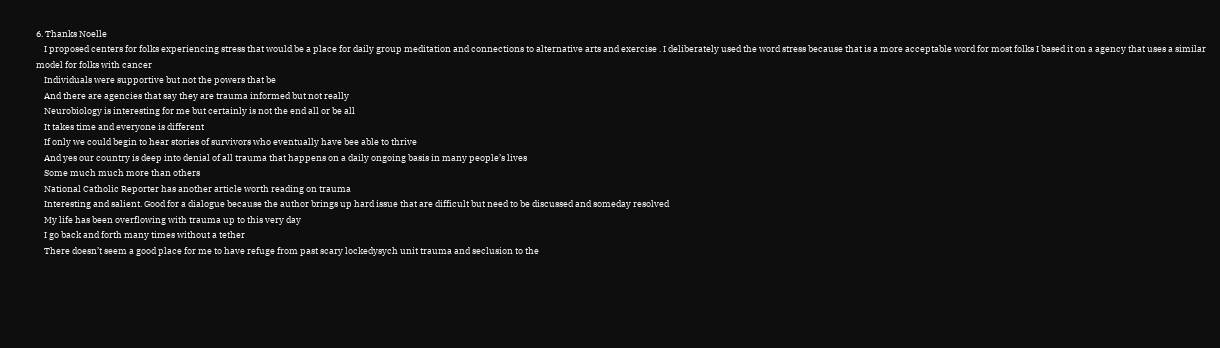6. Thanks Noelle
    I proposed centers for folks experiencing stress that would be a place for daily group meditation and connections to alternative arts and exercise . I deliberately used the word stress because that is a more acceptable word for most folks I based it on a agency that uses a similar model for folks with cancer
    Individuals were supportive but not the powers that be
    And there are agencies that say they are trauma informed but not really
    Neurobiology is interesting for me but certainly is not the end all or be all
    It takes time and everyone is different
    If only we could begin to hear stories of survivors who eventually have bee able to thrive
    And yes our country is deep into denial of all trauma that happens on a daily ongoing basis in many people’s lives
    Some much much more than others
    National Catholic Reporter has another article worth reading on trauma
    Interesting and salient. Good for a dialogue because the author brings up hard issue that are difficult but need to be discussed and someday resolved
    My life has been overflowing with trauma up to this very day
    I go back and forth many times without a tether
    There doesn’t seem a good place for me to have refuge from past scary lockedysych unit trauma and seclusion to the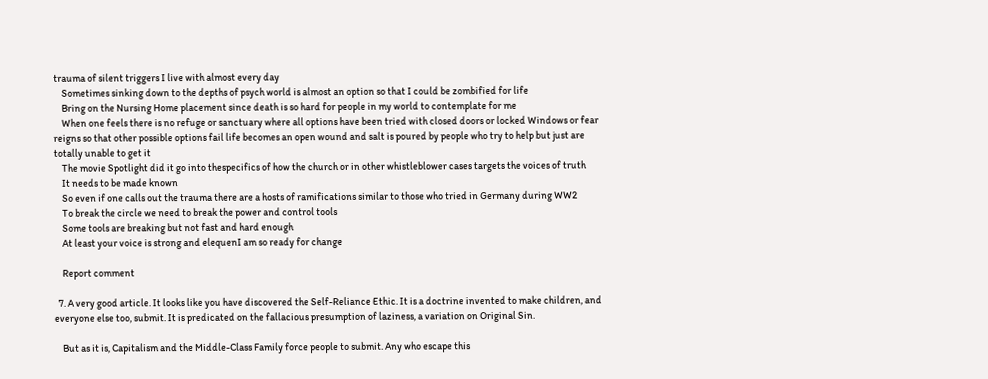trauma of silent triggers I live with almost every day
    Sometimes sinking down to the depths of psych world is almost an option so that I could be zombified for life
    Bring on the Nursing Home placement since death is so hard for people in my world to contemplate for me
    When one feels there is no refuge or sanctuary where all options have been tried with closed doors or locked Windows or fear reigns so that other possible options fail life becomes an open wound and salt is poured by people who try to help but just are totally unable to get it
    The movie Spotlight did it go into thespecifics of how the church or in other whistleblower cases targets the voices of truth
    It needs to be made known
    So even if one calls out the trauma there are a hosts of ramifications similar to those who tried in Germany during WW2
    To break the circle we need to break the power and control tools
    Some tools are breaking but not fast and hard enough
    At least your voice is strong and elequenI am so ready for change

    Report comment

  7. A very good article. It looks like you have discovered the Self-Reliance Ethic. It is a doctrine invented to make children, and everyone else too, submit. It is predicated on the fallacious presumption of laziness, a variation on Original Sin.

    But as it is, Capitalism and the Middle-Class Family force people to submit. Any who escape this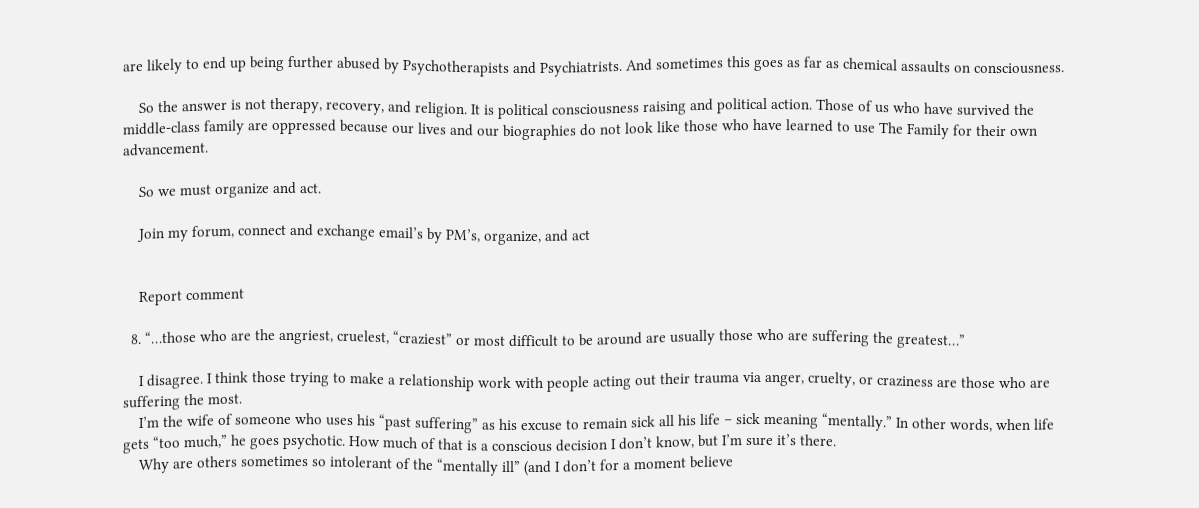are likely to end up being further abused by Psychotherapists and Psychiatrists. And sometimes this goes as far as chemical assaults on consciousness.

    So the answer is not therapy, recovery, and religion. It is political consciousness raising and political action. Those of us who have survived the middle-class family are oppressed because our lives and our biographies do not look like those who have learned to use The Family for their own advancement.

    So we must organize and act.

    Join my forum, connect and exchange email’s by PM’s, organize, and act


    Report comment

  8. “…those who are the angriest, cruelest, “craziest” or most difficult to be around are usually those who are suffering the greatest…”

    I disagree. I think those trying to make a relationship work with people acting out their trauma via anger, cruelty, or craziness are those who are suffering the most.
    I’m the wife of someone who uses his “past suffering” as his excuse to remain sick all his life – sick meaning “mentally.” In other words, when life gets “too much,” he goes psychotic. How much of that is a conscious decision I don’t know, but I’m sure it’s there.
    Why are others sometimes so intolerant of the “mentally ill” (and I don’t for a moment believe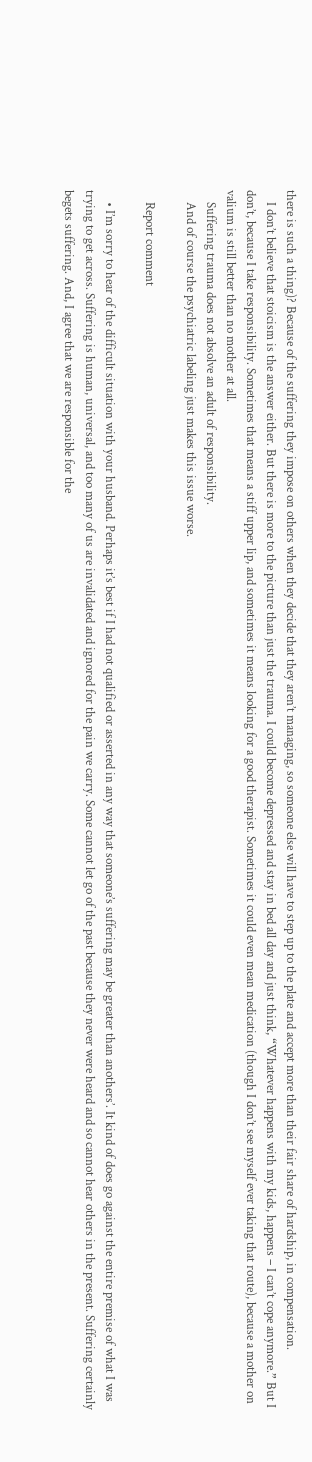there is such a thing)? Because of the suffering they impose on others when they decide that they aren’t managing, so someone else will have to step up to the plate and accept more than their fair share of hardship, in compensation.
    I don’t believe that stoicism is the answer either. But there is more to the picture than just the trauma. I could become depressed and stay in bed all day and just think, “Whatever happens with my kids, happens – I can’t cope anymore.” But I don’t, because I take responsibility. Sometimes that means a stiff upper lip, and sometimes it means looking for a good therapist. Sometimes it could even mean medication (though I don’t see myself ever taking that route), because a mother on valium is still better than no mother at all.
    Suffering trauma does not absolve an adult of responsibility.
    And of course the psychiatric labeling just makes this issue worse.

    Report comment

    • I’m sorry to hear of the difficult situation with your husband. Perhaps it’s best if I had not qualified or asserted in any way that someone’s suffering may be greater than anothers’. It kind of does go against the entire premise of what I was trying to get across. Suffering is human, universal, and too many of us are invalidated and ignored for the pain we carry. Some cannot let go of the past because they never were heard and so cannot hear others in the present. Suffering certainly begets suffering. And, I agree that we are responsible for the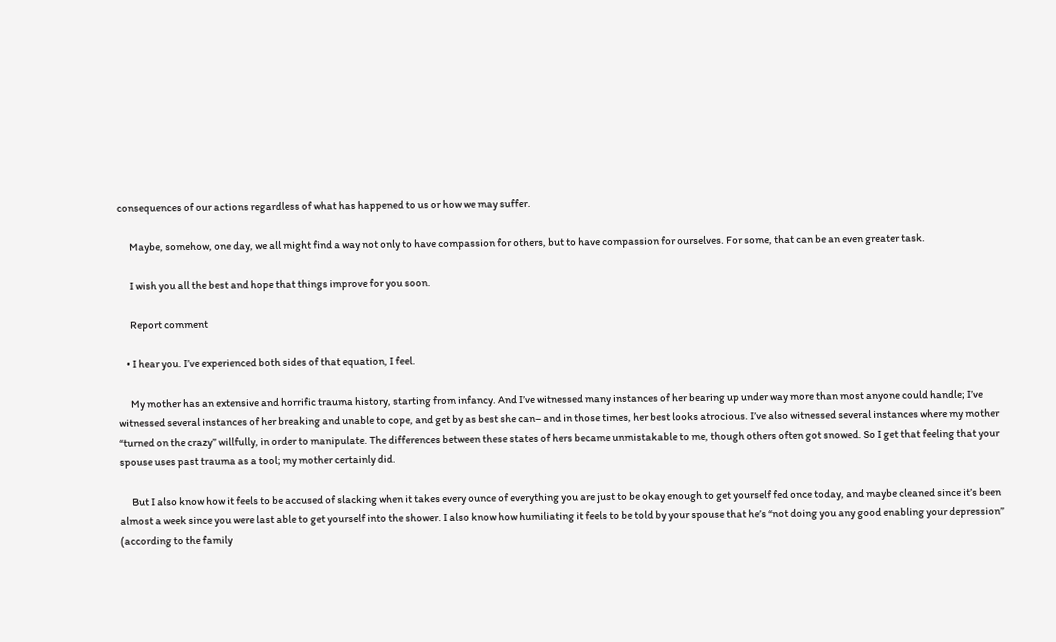consequences of our actions regardless of what has happened to us or how we may suffer.

      Maybe, somehow, one day, we all might find a way not only to have compassion for others, but to have compassion for ourselves. For some, that can be an even greater task.

      I wish you all the best and hope that things improve for you soon.

      Report comment

    • I hear you. I’ve experienced both sides of that equation, I feel.

      My mother has an extensive and horrific trauma history, starting from infancy. And I’ve witnessed many instances of her bearing up under way more than most anyone could handle; I’ve witnessed several instances of her breaking and unable to cope, and get by as best she can– and in those times, her best looks atrocious. I’ve also witnessed several instances where my mother “turned on the crazy” willfully, in order to manipulate. The differences between these states of hers became unmistakable to me, though others often got snowed. So I get that feeling that your spouse uses past trauma as a tool; my mother certainly did.

      But I also know how it feels to be accused of slacking when it takes every ounce of everything you are just to be okay enough to get yourself fed once today, and maybe cleaned since it’s been almost a week since you were last able to get yourself into the shower. I also know how humiliating it feels to be told by your spouse that he’s “not doing you any good enabling your depression” (according to the family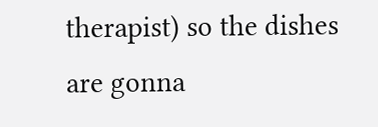therapist) so the dishes are gonna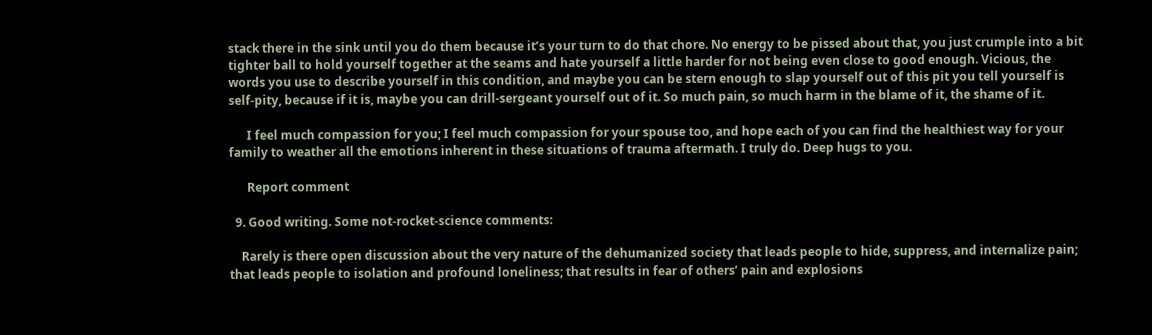stack there in the sink until you do them because it’s your turn to do that chore. No energy to be pissed about that, you just crumple into a bit tighter ball to hold yourself together at the seams and hate yourself a little harder for not being even close to good enough. Vicious, the words you use to describe yourself in this condition, and maybe you can be stern enough to slap yourself out of this pit you tell yourself is self-pity, because if it is, maybe you can drill-sergeant yourself out of it. So much pain, so much harm in the blame of it, the shame of it.

      I feel much compassion for you; I feel much compassion for your spouse too, and hope each of you can find the healthiest way for your family to weather all the emotions inherent in these situations of trauma aftermath. I truly do. Deep hugs to you.

      Report comment

  9. Good writing. Some not-rocket-science comments:

    Rarely is there open discussion about the very nature of the dehumanized society that leads people to hide, suppress, and internalize pain; that leads people to isolation and profound loneliness; that results in fear of others’ pain and explosions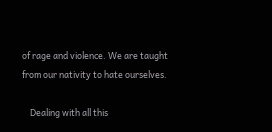of rage and violence. We are taught from our nativity to hate ourselves.

    Dealing with all this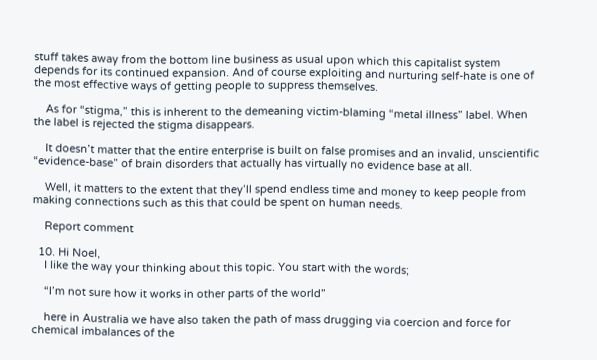stuff takes away from the bottom line business as usual upon which this capitalist system depends for its continued expansion. And of course exploiting and nurturing self-hate is one of the most effective ways of getting people to suppress themselves.

    As for “stigma,” this is inherent to the demeaning victim-blaming “metal illness” label. When the label is rejected the stigma disappears.

    It doesn’t matter that the entire enterprise is built on false promises and an invalid, unscientific “evidence-base” of brain disorders that actually has virtually no evidence base at all.

    Well, it matters to the extent that they’ll spend endless time and money to keep people from making connections such as this that could be spent on human needs.

    Report comment

  10. Hi Noel,
    I like the way your thinking about this topic. You start with the words;

    “I’m not sure how it works in other parts of the world”

    here in Australia we have also taken the path of mass drugging via coercion and force for chemical imbalances of the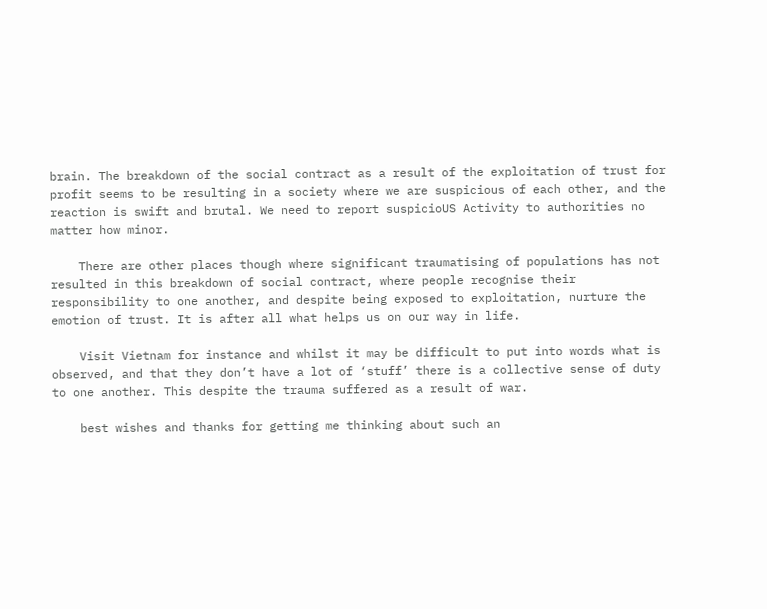brain. The breakdown of the social contract as a result of the exploitation of trust for profit seems to be resulting in a society where we are suspicious of each other, and the reaction is swift and brutal. We need to report suspicioUS Activity to authorities no matter how minor.

    There are other places though where significant traumatising of populations has not resulted in this breakdown of social contract, where people recognise their responsibility to one another, and despite being exposed to exploitation, nurture the emotion of trust. It is after all what helps us on our way in life.

    Visit Vietnam for instance and whilst it may be difficult to put into words what is observed, and that they don’t have a lot of ‘stuff’ there is a collective sense of duty to one another. This despite the trauma suffered as a result of war.

    best wishes and thanks for getting me thinking about such an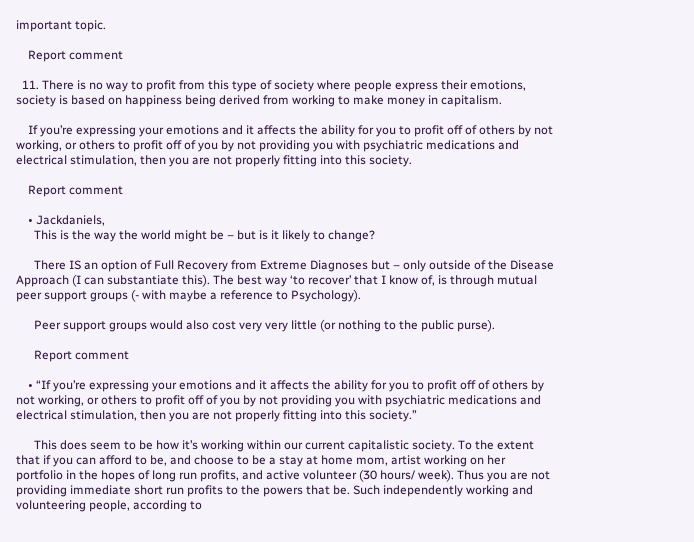important topic.

    Report comment

  11. There is no way to profit from this type of society where people express their emotions, society is based on happiness being derived from working to make money in capitalism.

    If you’re expressing your emotions and it affects the ability for you to profit off of others by not working, or others to profit off of you by not providing you with psychiatric medications and electrical stimulation, then you are not properly fitting into this society.

    Report comment

    • Jackdaniels,
      This is the way the world might be – but is it likely to change?

      There IS an option of Full Recovery from Extreme Diagnoses but – only outside of the Disease Approach (I can substantiate this). The best way ‘to recover’ that I know of, is through mutual peer support groups (- with maybe a reference to Psychology).

      Peer support groups would also cost very very little (or nothing to the public purse).

      Report comment

    • “If you’re expressing your emotions and it affects the ability for you to profit off of others by not working, or others to profit off of you by not providing you with psychiatric medications and electrical stimulation, then you are not properly fitting into this society.”

      This does seem to be how it’s working within our current capitalistic society. To the extent that if you can afford to be, and choose to be a stay at home mom, artist working on her portfolio in the hopes of long run profits, and active volunteer (30 hours/ week). Thus you are not providing immediate short run profits to the powers that be. Such independently working and volunteering people, according to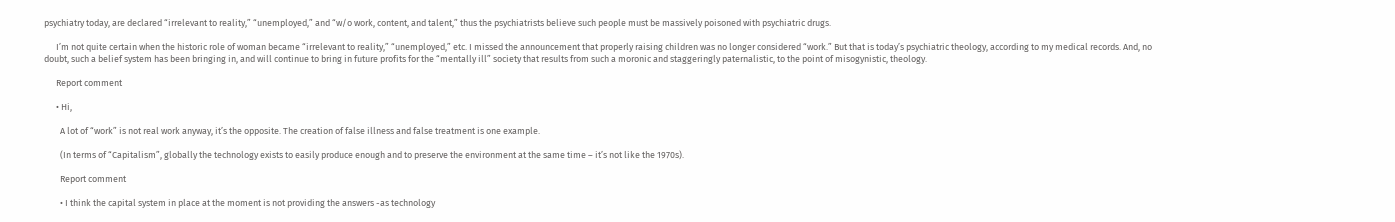psychiatry today, are declared “irrelevant to reality,” “unemployed,” and “w/o work, content, and talent,” thus the psychiatrists believe such people must be massively poisoned with psychiatric drugs.

      I’m not quite certain when the historic role of woman became “irrelevant to reality,” “unemployed,” etc. I missed the announcement that properly raising children was no longer considered “work.” But that is today’s psychiatric theology, according to my medical records. And, no doubt, such a belief system has been bringing in, and will continue to bring in future profits for the “mentally ill” society that results from such a moronic and staggeringly paternalistic, to the point of misogynistic, theology.

      Report comment

      • Hi,

        A lot of “work” is not real work anyway, it’s the opposite. The creation of false illness and false treatment is one example.

        (In terms of “Capitalism”, globally the technology exists to easily produce enough and to preserve the environment at the same time – it’s not like the 1970s).

        Report comment

        • I think the capital system in place at the moment is not providing the answers -as technology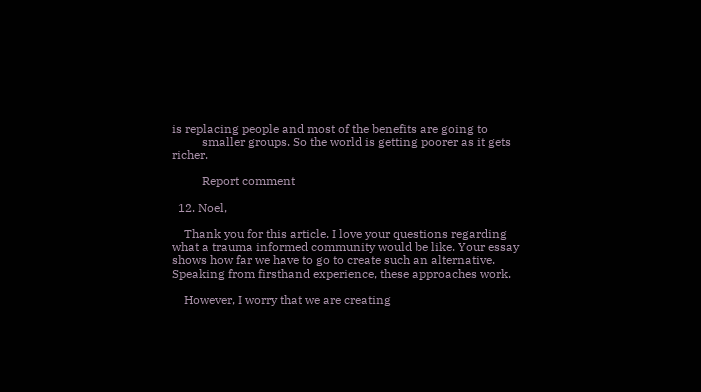is replacing people and most of the benefits are going to
          smaller groups. So the world is getting poorer as it gets richer.

          Report comment

  12. Noel,

    Thank you for this article. I love your questions regarding what a trauma informed community would be like. Your essay shows how far we have to go to create such an alternative. Speaking from firsthand experience, these approaches work.

    However, I worry that we are creating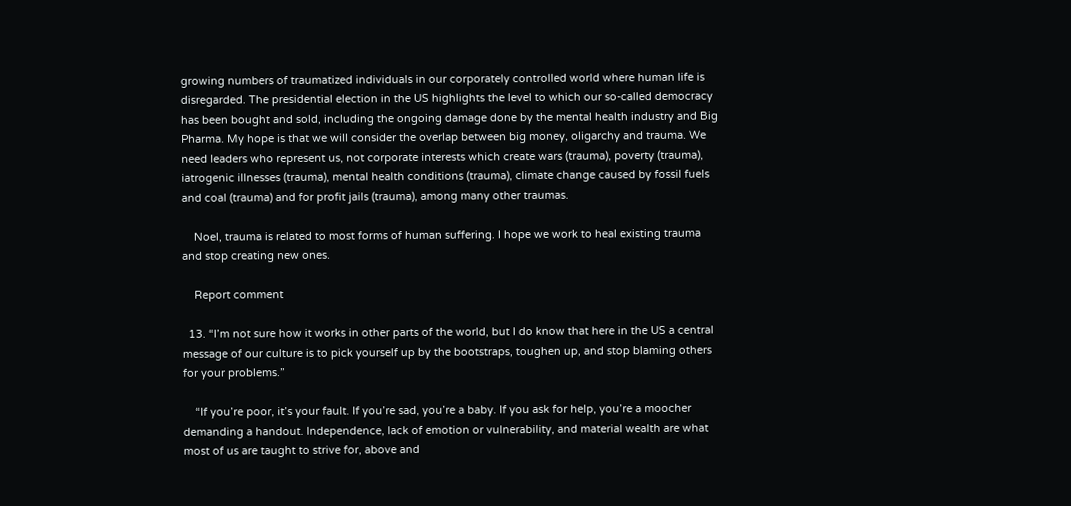growing numbers of traumatized individuals in our corporately controlled world where human life is disregarded. The presidential election in the US highlights the level to which our so-called democracy has been bought and sold, including the ongoing damage done by the mental health industry and Big Pharma. My hope is that we will consider the overlap between big money, oligarchy and trauma. We need leaders who represent us, not corporate interests which create wars (trauma), poverty (trauma), iatrogenic illnesses (trauma), mental health conditions (trauma), climate change caused by fossil fuels and coal (trauma) and for profit jails (trauma), among many other traumas.

    Noel, trauma is related to most forms of human suffering. I hope we work to heal existing trauma and stop creating new ones.

    Report comment

  13. “I’m not sure how it works in other parts of the world, but I do know that here in the US a central message of our culture is to pick yourself up by the bootstraps, toughen up, and stop blaming others for your problems.”

    “If you’re poor, it’s your fault. If you’re sad, you’re a baby. If you ask for help, you’re a moocher demanding a handout. Independence, lack of emotion or vulnerability, and material wealth are what most of us are taught to strive for, above and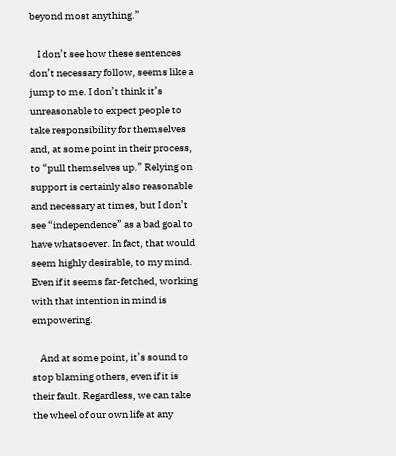beyond most anything.”

    I don’t see how these sentences don’t necessary follow, seems like a jump to me. I don’t think it’s unreasonable to expect people to take responsibility for themselves and, at some point in their process, to “pull themselves up.” Relying on support is certainly also reasonable and necessary at times, but I don’t see “independence” as a bad goal to have whatsoever. In fact, that would seem highly desirable, to my mind. Even if it seems far-fetched, working with that intention in mind is empowering.

    And at some point, it’s sound to stop blaming others, even if it is their fault. Regardless, we can take the wheel of our own life at any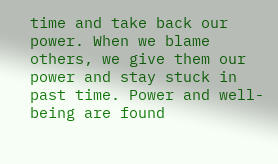time and take back our power. When we blame others, we give them our power and stay stuck in past time. Power and well-being are found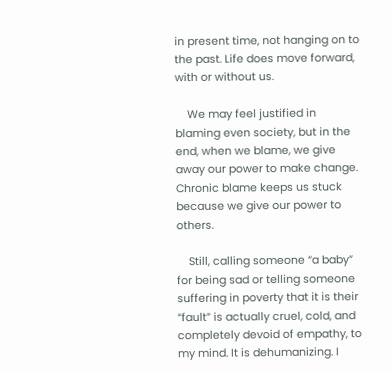in present time, not hanging on to the past. Life does move forward, with or without us.

    We may feel justified in blaming even society, but in the end, when we blame, we give away our power to make change. Chronic blame keeps us stuck because we give our power to others.

    Still, calling someone “a baby” for being sad or telling someone suffering in poverty that it is their “fault” is actually cruel, cold, and completely devoid of empathy, to my mind. It is dehumanizing. I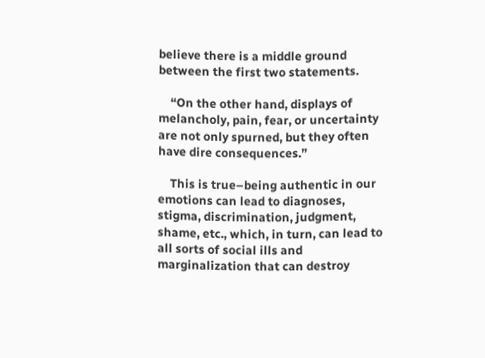believe there is a middle ground between the first two statements.

    “On the other hand, displays of melancholy, pain, fear, or uncertainty are not only spurned, but they often have dire consequences.”

    This is true–being authentic in our emotions can lead to diagnoses, stigma, discrimination, judgment, shame, etc., which, in turn, can lead to all sorts of social ills and marginalization that can destroy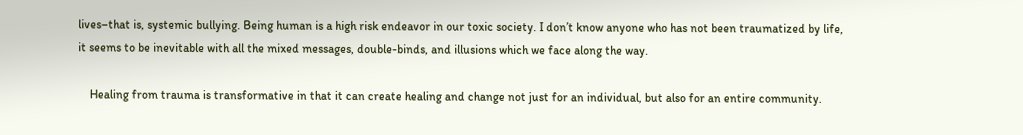lives–that is, systemic bullying. Being human is a high risk endeavor in our toxic society. I don’t know anyone who has not been traumatized by life, it seems to be inevitable with all the mixed messages, double-binds, and illusions which we face along the way.

    Healing from trauma is transformative in that it can create healing and change not just for an individual, but also for an entire community.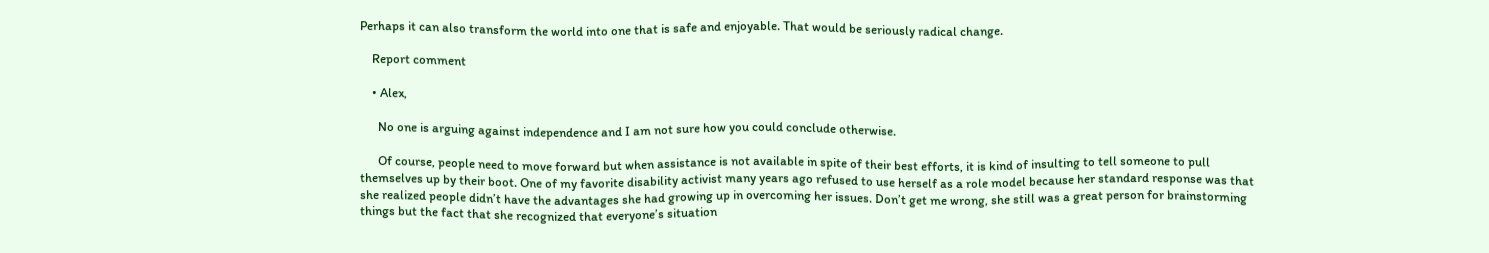Perhaps it can also transform the world into one that is safe and enjoyable. That would be seriously radical change.

    Report comment

    • Alex,

      No one is arguing against independence and I am not sure how you could conclude otherwise.

      Of course, people need to move forward but when assistance is not available in spite of their best efforts, it is kind of insulting to tell someone to pull themselves up by their boot. One of my favorite disability activist many years ago refused to use herself as a role model because her standard response was that she realized people didn’t have the advantages she had growing up in overcoming her issues. Don’t get me wrong, she still was a great person for brainstorming things but the fact that she recognized that everyone’s situation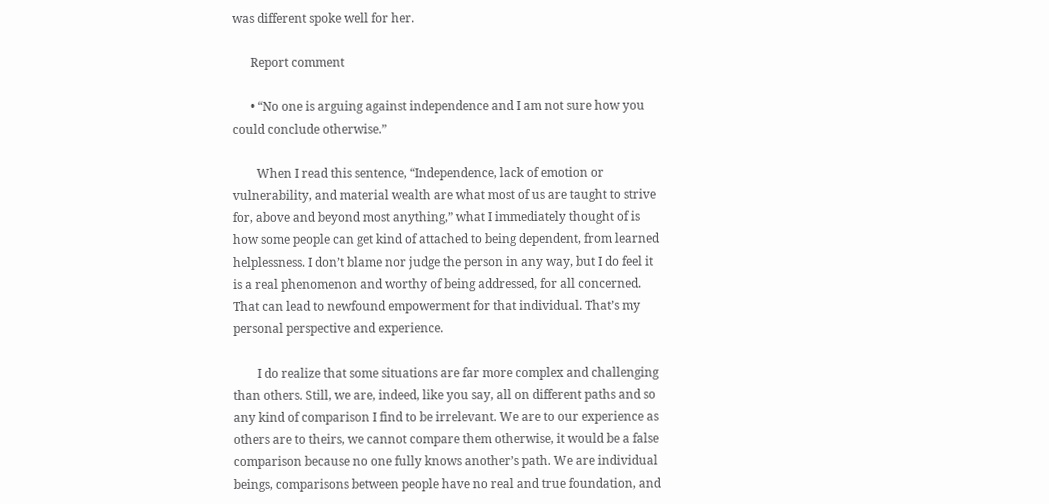was different spoke well for her.

      Report comment

      • “No one is arguing against independence and I am not sure how you could conclude otherwise.”

        When I read this sentence, “Independence, lack of emotion or vulnerability, and material wealth are what most of us are taught to strive for, above and beyond most anything,” what I immediately thought of is how some people can get kind of attached to being dependent, from learned helplessness. I don’t blame nor judge the person in any way, but I do feel it is a real phenomenon and worthy of being addressed, for all concerned. That can lead to newfound empowerment for that individual. That’s my personal perspective and experience.

        I do realize that some situations are far more complex and challenging than others. Still, we are, indeed, like you say, all on different paths and so any kind of comparison I find to be irrelevant. We are to our experience as others are to theirs, we cannot compare them otherwise, it would be a false comparison because no one fully knows another’s path. We are individual beings, comparisons between people have no real and true foundation, and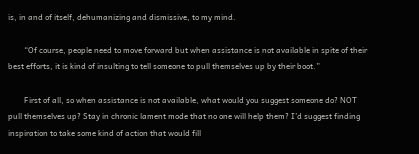is, in and of itself, dehumanizing and dismissive, to my mind.

        “Of course, people need to move forward but when assistance is not available in spite of their best efforts, it is kind of insulting to tell someone to pull themselves up by their boot.”

        First of all, so when assistance is not available, what would you suggest someone do? NOT pull themselves up? Stay in chronic lament mode that no one will help them? I’d suggest finding inspiration to take some kind of action that would fill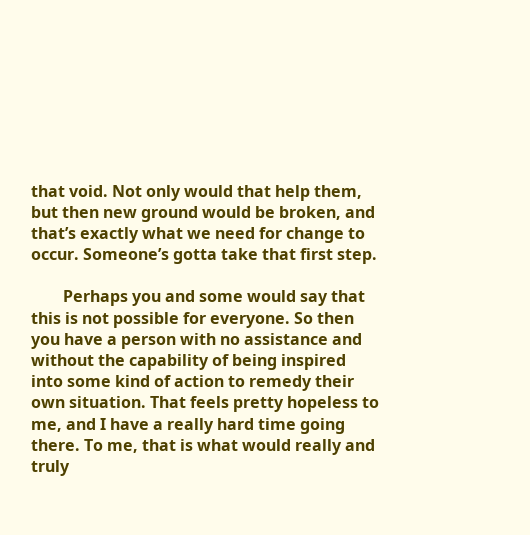that void. Not only would that help them, but then new ground would be broken, and that’s exactly what we need for change to occur. Someone’s gotta take that first step.

        Perhaps you and some would say that this is not possible for everyone. So then you have a person with no assistance and without the capability of being inspired into some kind of action to remedy their own situation. That feels pretty hopeless to me, and I have a really hard time going there. To me, that is what would really and truly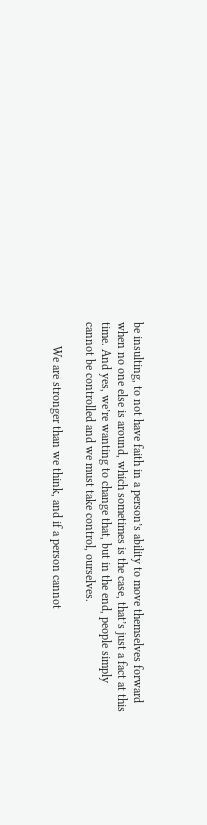be insulting, to not have faith in a person’s ability to move themselves forward when no one else is around, which sometimes is the case, that’s just a fact at this time. And yes, we’re wanting to change that, but in the end, people simply cannot be controlled and we must take control, ourselves.

        We are stronger than we think, and if a person cannot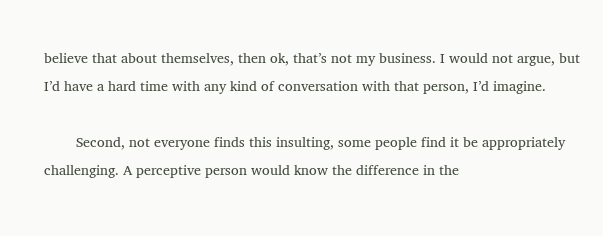believe that about themselves, then ok, that’s not my business. I would not argue, but I’d have a hard time with any kind of conversation with that person, I’d imagine.

        Second, not everyone finds this insulting, some people find it be appropriately challenging. A perceptive person would know the difference in the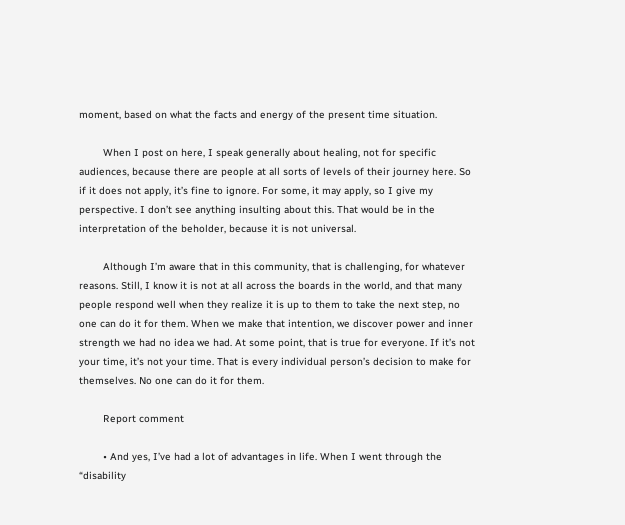moment, based on what the facts and energy of the present time situation.

        When I post on here, I speak generally about healing, not for specific audiences, because there are people at all sorts of levels of their journey here. So if it does not apply, it’s fine to ignore. For some, it may apply, so I give my perspective. I don’t see anything insulting about this. That would be in the interpretation of the beholder, because it is not universal.

        Although I’m aware that in this community, that is challenging, for whatever reasons. Still, I know it is not at all across the boards in the world, and that many people respond well when they realize it is up to them to take the next step, no one can do it for them. When we make that intention, we discover power and inner strength we had no idea we had. At some point, that is true for everyone. If it’s not your time, it’s not your time. That is every individual person’s decision to make for themselves. No one can do it for them.

        Report comment

        • And yes, I’ve had a lot of advantages in life. When I went through the “disability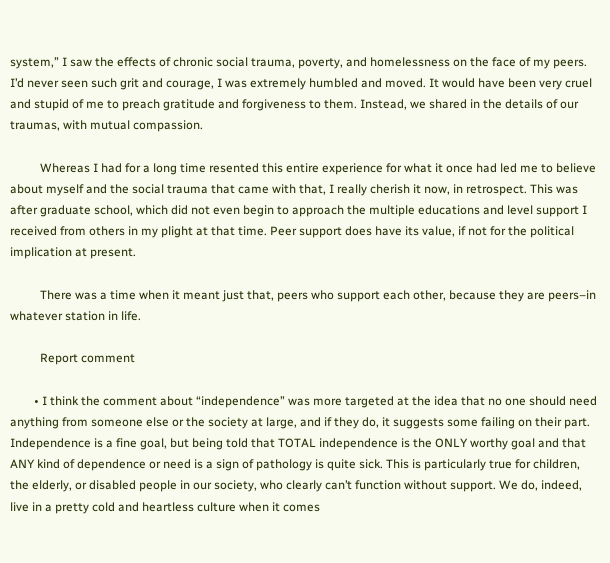system,” I saw the effects of chronic social trauma, poverty, and homelessness on the face of my peers. I’d never seen such grit and courage, I was extremely humbled and moved. It would have been very cruel and stupid of me to preach gratitude and forgiveness to them. Instead, we shared in the details of our traumas, with mutual compassion.

          Whereas I had for a long time resented this entire experience for what it once had led me to believe about myself and the social trauma that came with that, I really cherish it now, in retrospect. This was after graduate school, which did not even begin to approach the multiple educations and level support I received from others in my plight at that time. Peer support does have its value, if not for the political implication at present.

          There was a time when it meant just that, peers who support each other, because they are peers–in whatever station in life.

          Report comment

        • I think the comment about “independence” was more targeted at the idea that no one should need anything from someone else or the society at large, and if they do, it suggests some failing on their part. Independence is a fine goal, but being told that TOTAL independence is the ONLY worthy goal and that ANY kind of dependence or need is a sign of pathology is quite sick. This is particularly true for children, the elderly, or disabled people in our society, who clearly can’t function without support. We do, indeed, live in a pretty cold and heartless culture when it comes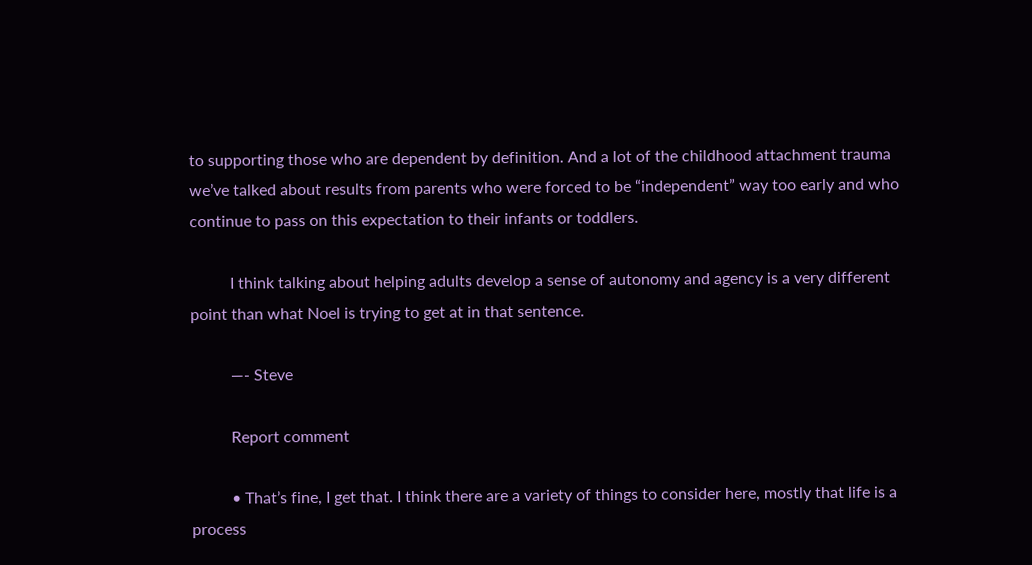to supporting those who are dependent by definition. And a lot of the childhood attachment trauma we’ve talked about results from parents who were forced to be “independent” way too early and who continue to pass on this expectation to their infants or toddlers.

          I think talking about helping adults develop a sense of autonomy and agency is a very different point than what Noel is trying to get at in that sentence.

          —- Steve

          Report comment

          • That’s fine, I get that. I think there are a variety of things to consider here, mostly that life is a process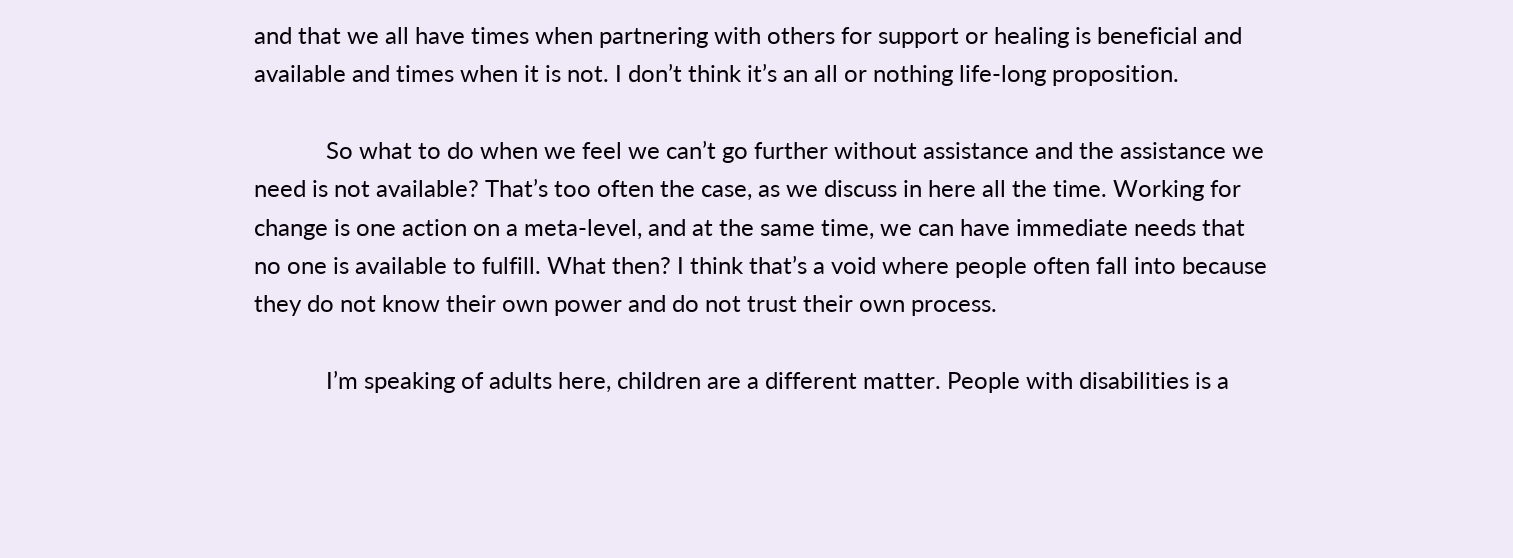and that we all have times when partnering with others for support or healing is beneficial and available and times when it is not. I don’t think it’s an all or nothing life-long proposition.

            So what to do when we feel we can’t go further without assistance and the assistance we need is not available? That’s too often the case, as we discuss in here all the time. Working for change is one action on a meta-level, and at the same time, we can have immediate needs that no one is available to fulfill. What then? I think that’s a void where people often fall into because they do not know their own power and do not trust their own process.

            I’m speaking of adults here, children are a different matter. People with disabilities is a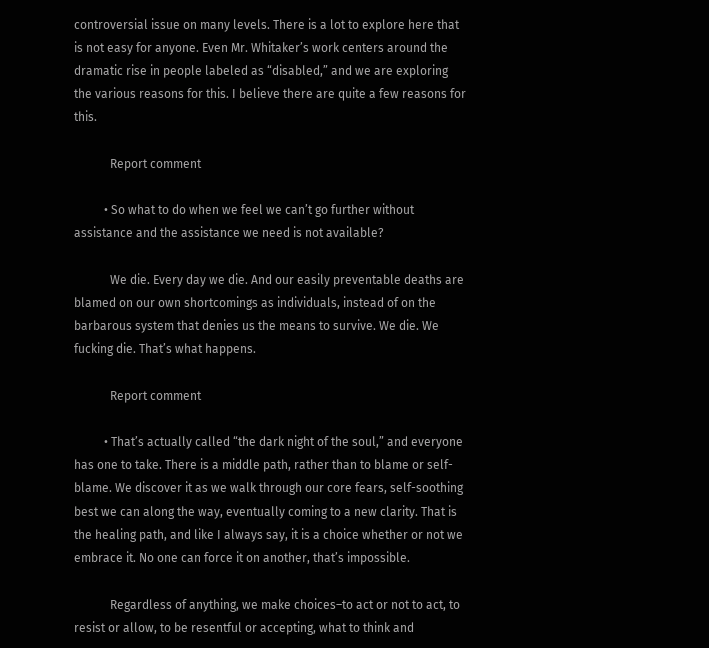controversial issue on many levels. There is a lot to explore here that is not easy for anyone. Even Mr. Whitaker’s work centers around the dramatic rise in people labeled as “disabled,” and we are exploring the various reasons for this. I believe there are quite a few reasons for this.

            Report comment

          • So what to do when we feel we can’t go further without assistance and the assistance we need is not available?

            We die. Every day we die. And our easily preventable deaths are blamed on our own shortcomings as individuals, instead of on the barbarous system that denies us the means to survive. We die. We fucking die. That’s what happens.

            Report comment

          • That’s actually called “the dark night of the soul,” and everyone has one to take. There is a middle path, rather than to blame or self-blame. We discover it as we walk through our core fears, self-soothing best we can along the way, eventually coming to a new clarity. That is the healing path, and like I always say, it is a choice whether or not we embrace it. No one can force it on another, that’s impossible.

            Regardless of anything, we make choices–to act or not to act, to resist or allow, to be resentful or accepting, what to think and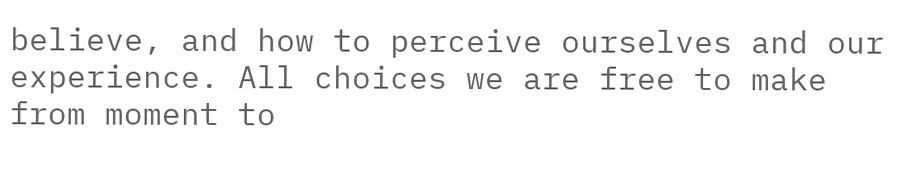believe, and how to perceive ourselves and our experience. All choices we are free to make from moment to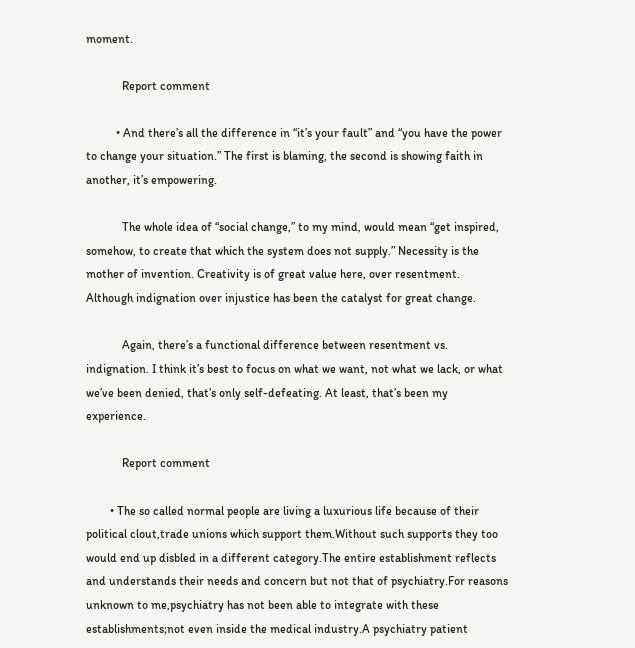moment.

            Report comment

          • And there’s all the difference in “it’s your fault” and “you have the power to change your situation.” The first is blaming, the second is showing faith in another, it’s empowering.

            The whole idea of “social change,” to my mind, would mean “get inspired, somehow, to create that which the system does not supply.” Necessity is the mother of invention. Creativity is of great value here, over resentment. Although indignation over injustice has been the catalyst for great change.

            Again, there’s a functional difference between resentment vs. indignation. I think it’s best to focus on what we want, not what we lack, or what we’ve been denied, that’s only self-defeating. At least, that’s been my experience.

            Report comment

        • The so called normal people are living a luxurious life because of their political clout,trade unions which support them.Without such supports they too would end up disbled in a different category.The entire establishment reflects and understands their needs and concern but not that of psychiatry.For reasons unknown to me,psychiatry has not been able to integrate with these establishments;not even inside the medical industry.A psychiatry patient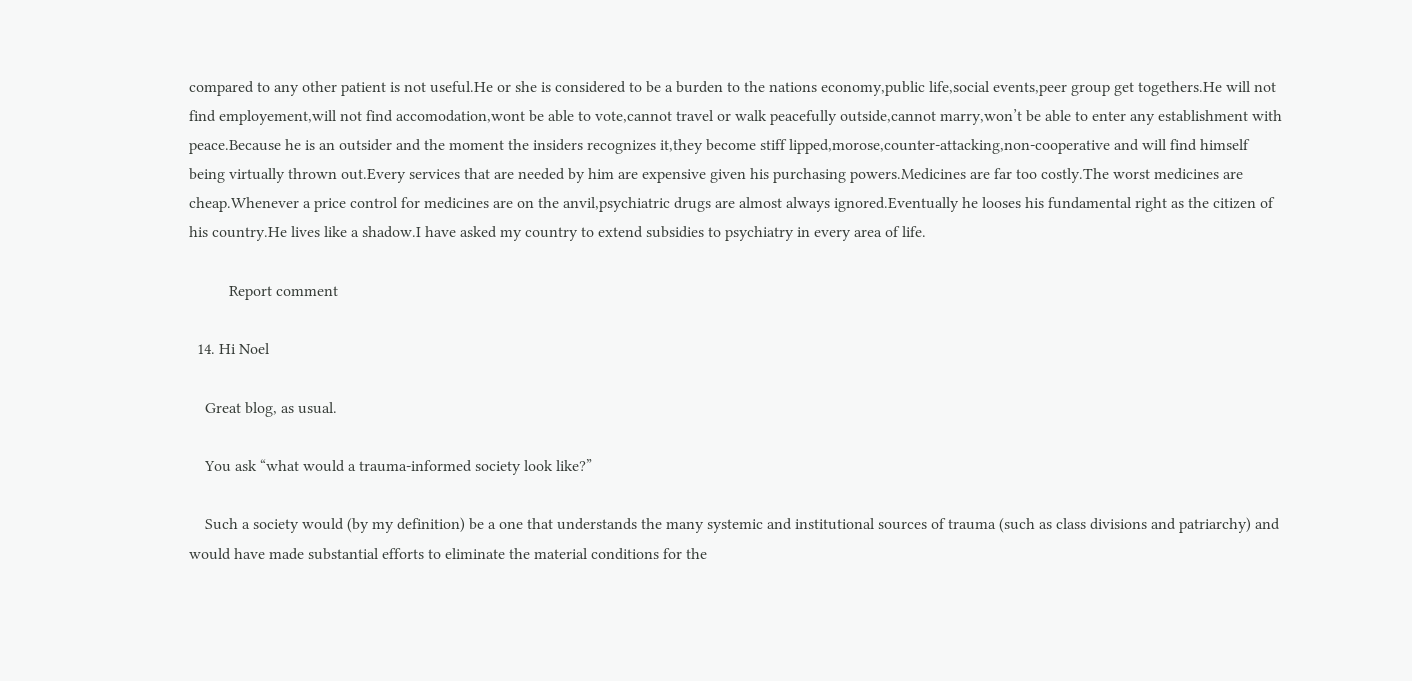compared to any other patient is not useful.He or she is considered to be a burden to the nations economy,public life,social events,peer group get togethers.He will not find employement,will not find accomodation,wont be able to vote,cannot travel or walk peacefully outside,cannot marry,won’t be able to enter any establishment with peace.Because he is an outsider and the moment the insiders recognizes it,they become stiff lipped,morose,counter-attacking,non-cooperative and will find himself being virtually thrown out.Every services that are needed by him are expensive given his purchasing powers.Medicines are far too costly.The worst medicines are cheap.Whenever a price control for medicines are on the anvil,psychiatric drugs are almost always ignored.Eventually he looses his fundamental right as the citizen of his country.He lives like a shadow.I have asked my country to extend subsidies to psychiatry in every area of life.

          Report comment

  14. Hi Noel

    Great blog, as usual.

    You ask “what would a trauma-informed society look like?”

    Such a society would (by my definition) be a one that understands the many systemic and institutional sources of trauma (such as class divisions and patriarchy) and would have made substantial efforts to eliminate the material conditions for the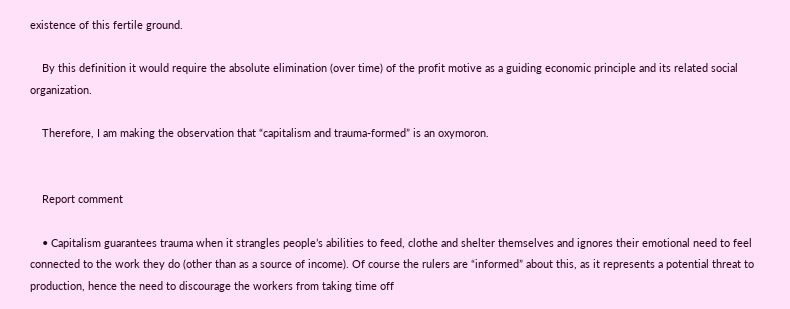existence of this fertile ground.

    By this definition it would require the absolute elimination (over time) of the profit motive as a guiding economic principle and its related social organization.

    Therefore, I am making the observation that “capitalism and trauma-formed” is an oxymoron.


    Report comment

    • Capitalism guarantees trauma when it strangles people’s abilities to feed, clothe and shelter themselves and ignores their emotional need to feel connected to the work they do (other than as a source of income). Of course the rulers are “informed” about this, as it represents a potential threat to production, hence the need to discourage the workers from taking time off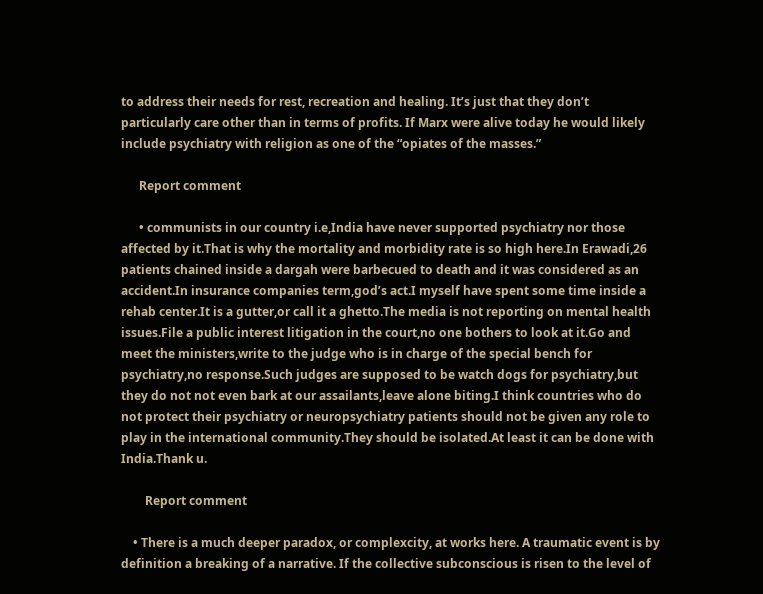to address their needs for rest, recreation and healing. It’s just that they don’t particularly care other than in terms of profits. If Marx were alive today he would likely include psychiatry with religion as one of the “opiates of the masses.”

      Report comment

      • communists in our country i.e,India have never supported psychiatry nor those affected by it.That is why the mortality and morbidity rate is so high here.In Erawadi,26 patients chained inside a dargah were barbecued to death and it was considered as an accident.In insurance companies term,god’s act.I myself have spent some time inside a rehab center.It is a gutter,or call it a ghetto.The media is not reporting on mental health issues.File a public interest litigation in the court,no one bothers to look at it.Go and meet the ministers,write to the judge who is in charge of the special bench for psychiatry,no response.Such judges are supposed to be watch dogs for psychiatry,but they do not not even bark at our assailants,leave alone biting.I think countries who do not protect their psychiatry or neuropsychiatry patients should not be given any role to play in the international community.They should be isolated.At least it can be done with India.Thank u.

        Report comment

    • There is a much deeper paradox, or complexcity, at works here. A traumatic event is by definition a breaking of a narrative. If the collective subconscious is risen to the level of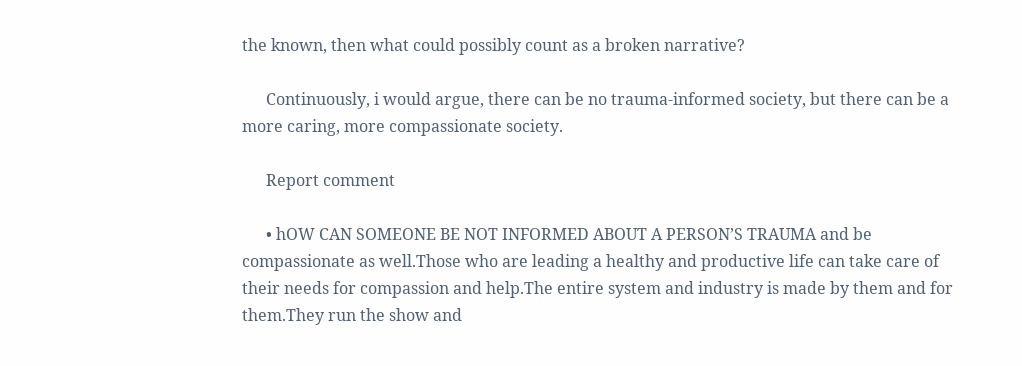the known, then what could possibly count as a broken narrative?

      Continuously, i would argue, there can be no trauma-informed society, but there can be a more caring, more compassionate society.

      Report comment

      • hOW CAN SOMEONE BE NOT INFORMED ABOUT A PERSON’S TRAUMA and be compassionate as well.Those who are leading a healthy and productive life can take care of their needs for compassion and help.The entire system and industry is made by them and for them.They run the show and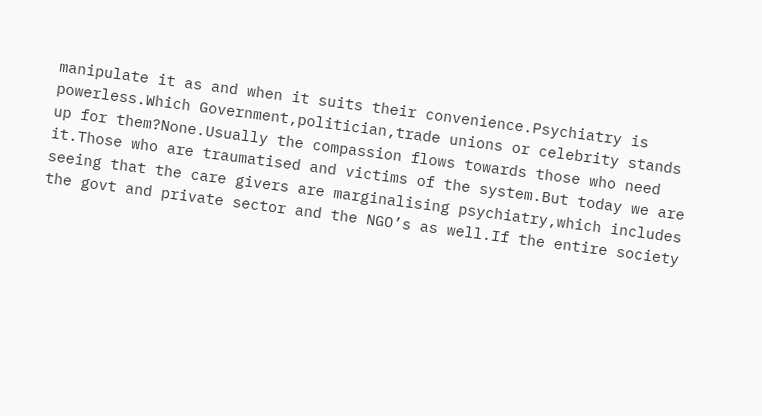manipulate it as and when it suits their convenience.Psychiatry is powerless.Which Government,politician,trade unions or celebrity stands up for them?None.Usually the compassion flows towards those who need it.Those who are traumatised and victims of the system.But today we are seeing that the care givers are marginalising psychiatry,which includes the govt and private sector and the NGO’s as well.If the entire society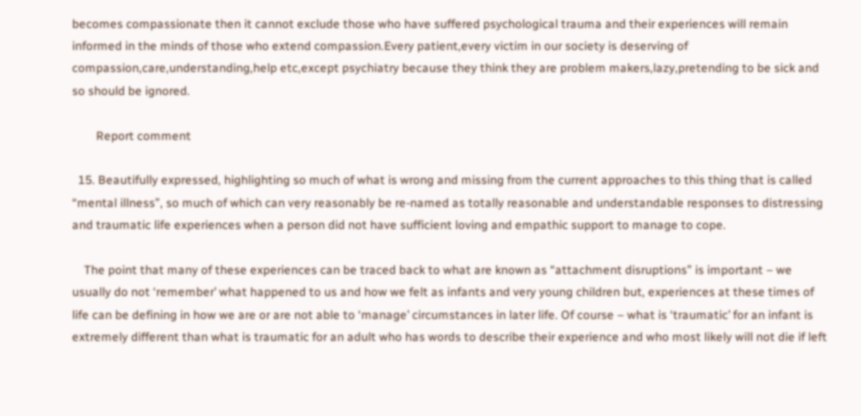becomes compassionate then it cannot exclude those who have suffered psychological trauma and their experiences will remain informed in the minds of those who extend compassion.Every patient,every victim in our society is deserving of compassion,care,understanding,help etc,except psychiatry because they think they are problem makers,lazy,pretending to be sick and so should be ignored.

        Report comment

  15. Beautifully expressed, highlighting so much of what is wrong and missing from the current approaches to this thing that is called “mental illness”, so much of which can very reasonably be re-named as totally reasonable and understandable responses to distressing and traumatic life experiences when a person did not have sufficient loving and empathic support to manage to cope.

    The point that many of these experiences can be traced back to what are known as “attachment disruptions” is important – we usually do not ‘remember’ what happened to us and how we felt as infants and very young children but, experiences at these times of life can be defining in how we are or are not able to ‘manage’ circumstances in later life. Of course – what is ‘traumatic’ for an infant is extremely different than what is traumatic for an adult who has words to describe their experience and who most likely will not die if left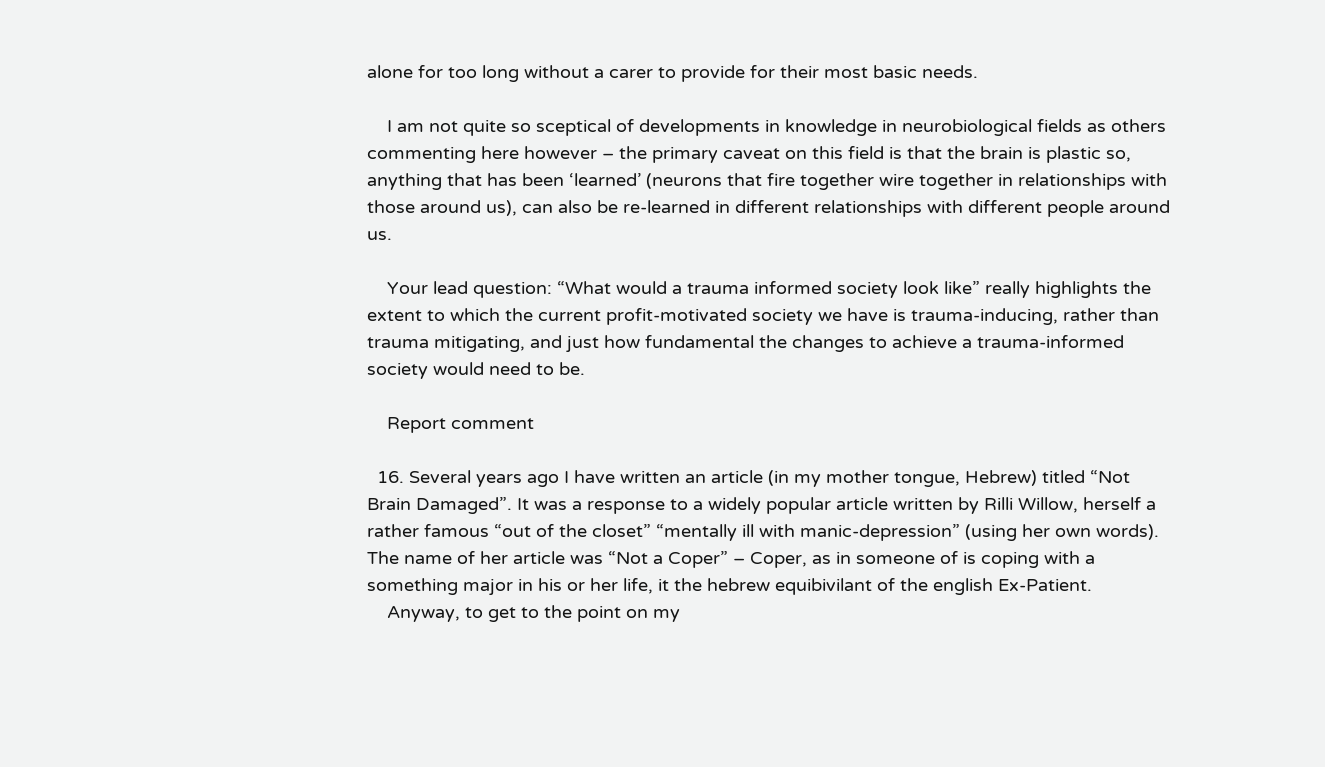alone for too long without a carer to provide for their most basic needs.

    I am not quite so sceptical of developments in knowledge in neurobiological fields as others commenting here however – the primary caveat on this field is that the brain is plastic so, anything that has been ‘learned’ (neurons that fire together wire together in relationships with those around us), can also be re-learned in different relationships with different people around us.

    Your lead question: “What would a trauma informed society look like” really highlights the extent to which the current profit-motivated society we have is trauma-inducing, rather than trauma mitigating, and just how fundamental the changes to achieve a trauma-informed society would need to be.

    Report comment

  16. Several years ago I have written an article (in my mother tongue, Hebrew) titled “Not Brain Damaged”. It was a response to a widely popular article written by Rilli Willow, herself a rather famous “out of the closet” “mentally ill with manic-depression” (using her own words). The name of her article was “Not a Coper” – Coper, as in someone of is coping with a something major in his or her life, it the hebrew equibivilant of the english Ex-Patient.
    Anyway, to get to the point on my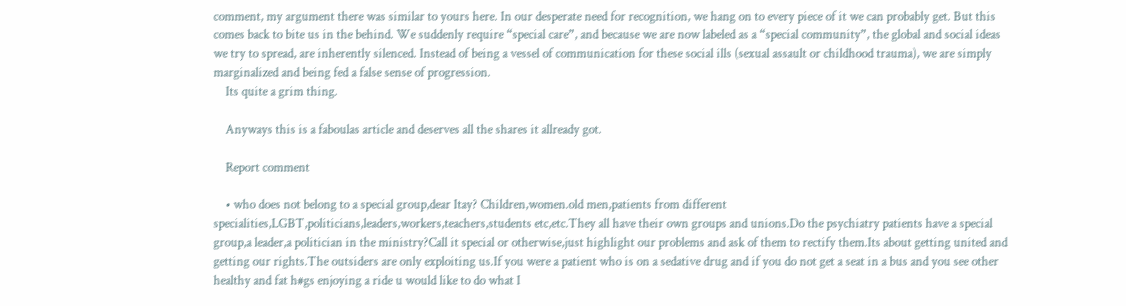comment, my argument there was similar to yours here. In our desperate need for recognition, we hang on to every piece of it we can probably get. But this comes back to bite us in the behind. We suddenly require “special care”, and because we are now labeled as a “special community”, the global and social ideas we try to spread, are inherently silenced. Instead of being a vessel of communication for these social ills (sexual assault or childhood trauma), we are simply marginalized and being fed a false sense of progression.
    Its quite a grim thing.

    Anyways this is a faboulas article and deserves all the shares it allready got.

    Report comment

    • who does not belong to a special group,dear Itay? Children,women.old men,patients from different specialities,LGBT,politicians,leaders,workers,teachers,students etc,etc.They all have their own groups and unions.Do the psychiatry patients have a special group,a leader,a politician in the ministry?Call it special or otherwise,just highlight our problems and ask of them to rectify them.Its about getting united and getting our rights.The outsiders are only exploiting us.If you were a patient who is on a sedative drug and if you do not get a seat in a bus and you see other healthy and fat h#gs enjoying a ride u would like to do what I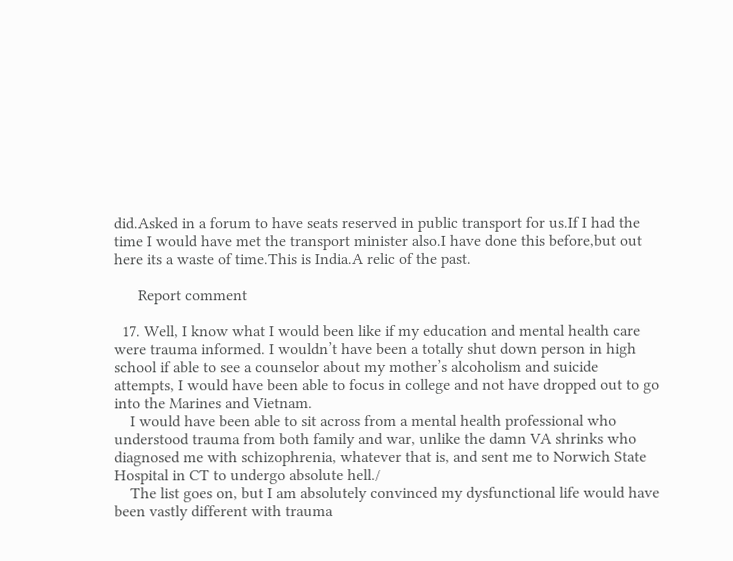did.Asked in a forum to have seats reserved in public transport for us.If I had the time I would have met the transport minister also.I have done this before,but out here its a waste of time.This is India.A relic of the past.

      Report comment

  17. Well, I know what I would been like if my education and mental health care were trauma informed. I wouldn’t have been a totally shut down person in high school if able to see a counselor about my mother’s alcoholism and suicide attempts, I would have been able to focus in college and not have dropped out to go into the Marines and Vietnam.
    I would have been able to sit across from a mental health professional who understood trauma from both family and war, unlike the damn VA shrinks who diagnosed me with schizophrenia, whatever that is, and sent me to Norwich State Hospital in CT to undergo absolute hell./
    The list goes on, but I am absolutely convinced my dysfunctional life would have been vastly different with trauma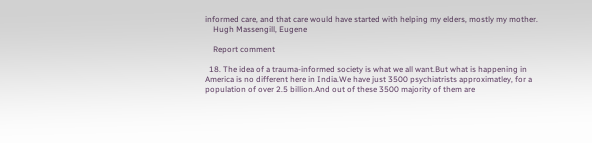informed care, and that care would have started with helping my elders, mostly my mother.
    Hugh Massengill, Eugene

    Report comment

  18. The idea of a trauma-informed society is what we all want.But what is happening in America is no different here in India.We have just 3500 psychiatrists approximatley, for a population of over 2.5 billion.And out of these 3500 majority of them are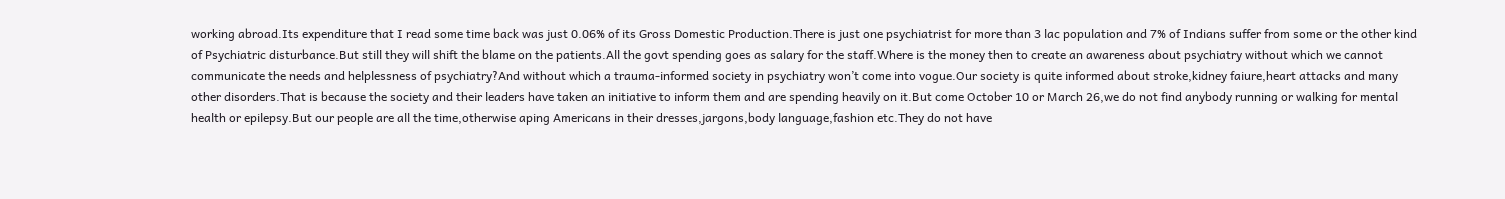working abroad.Its expenditure that I read some time back was just 0.06% of its Gross Domestic Production.There is just one psychiatrist for more than 3 lac population and 7% of Indians suffer from some or the other kind of Psychiatric disturbance.But still they will shift the blame on the patients.All the govt spending goes as salary for the staff.Where is the money then to create an awareness about psychiatry without which we cannot communicate the needs and helplessness of psychiatry?And without which a trauma-informed society in psychiatry won’t come into vogue.Our society is quite informed about stroke,kidney faiure,heart attacks and many other disorders.That is because the society and their leaders have taken an initiative to inform them and are spending heavily on it.But come October 10 or March 26,we do not find anybody running or walking for mental health or epilepsy.But our people are all the time,otherwise aping Americans in their dresses,jargons,body language,fashion etc.They do not have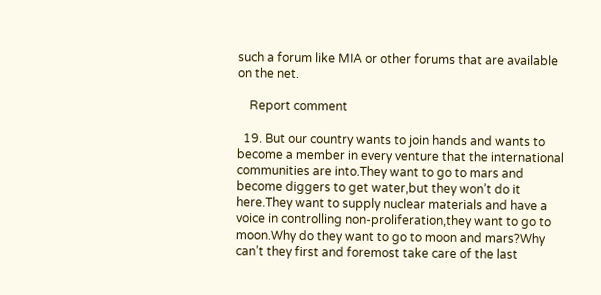such a forum like MIA or other forums that are available on the net.

    Report comment

  19. But our country wants to join hands and wants to become a member in every venture that the international communities are into.They want to go to mars and become diggers to get water,but they won’t do it here.They want to supply nuclear materials and have a voice in controlling non-proliferation,they want to go to moon.Why do they want to go to moon and mars?Why can’t they first and foremost take care of the last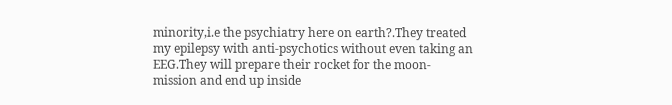minority,i.e the psychiatry here on earth?.They treated my epilepsy with anti-psychotics without even taking an EEG.They will prepare their rocket for the moon-mission and end up inside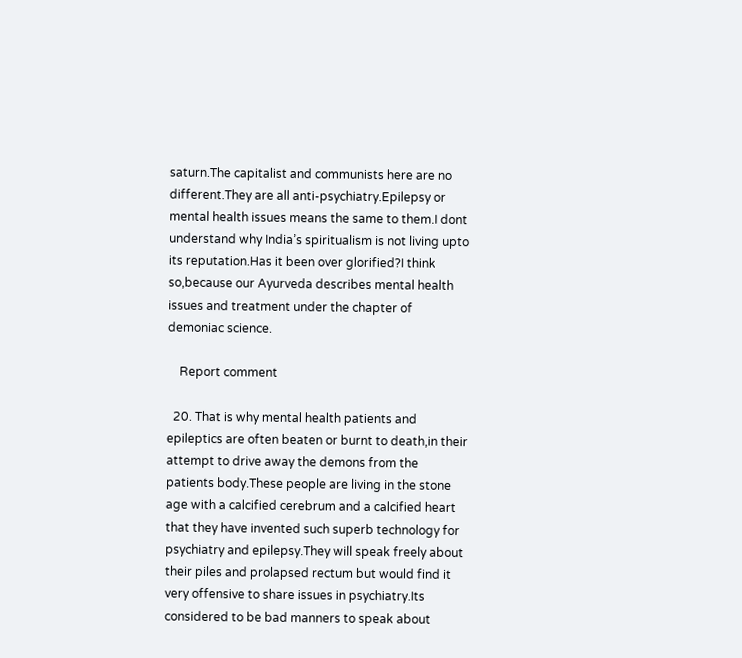saturn.The capitalist and communists here are no different.They are all anti-psychiatry.Epilepsy or mental health issues means the same to them.I dont understand why India’s spiritualism is not living upto its reputation.Has it been over glorified?I think so,because our Ayurveda describes mental health issues and treatment under the chapter of demoniac science.

    Report comment

  20. That is why mental health patients and epileptics are often beaten or burnt to death,in their attempt to drive away the demons from the patients body.These people are living in the stone age with a calcified cerebrum and a calcified heart that they have invented such superb technology for psychiatry and epilepsy.They will speak freely about their piles and prolapsed rectum but would find it very offensive to share issues in psychiatry.Its considered to be bad manners to speak about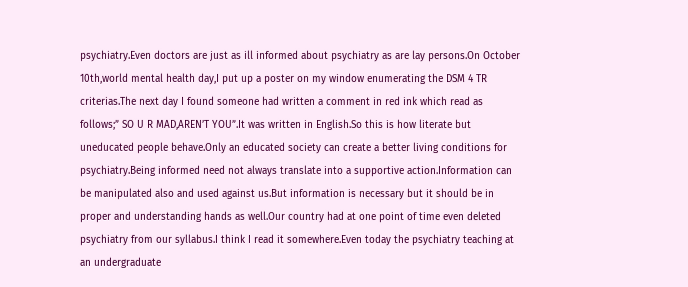psychiatry.Even doctors are just as ill informed about psychiatry as are lay persons.On October 10th,world mental health day,I put up a poster on my window enumerating the DSM 4 TR criterias.The next day I found someone had written a comment in red ink which read as follows;” SO U R MAD,AREN’T YOU”.It was written in English.So this is how literate but uneducated people behave.Only an educated society can create a better living conditions for psychiatry.Being informed need not always translate into a supportive action.Information can be manipulated also and used against us.But information is necessary but it should be in proper and understanding hands as well.Our country had at one point of time even deleted psychiatry from our syllabus.I think I read it somewhere.Even today the psychiatry teaching at an undergraduate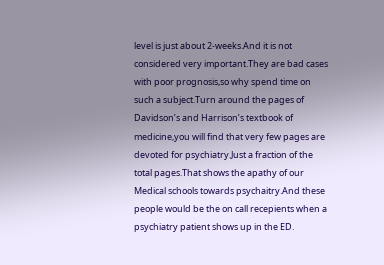level is just about 2-weeks.And it is not considered very important.They are bad cases with poor prognosis,so why spend time on such a subject.Turn around the pages of Davidson’s and Harrison’s textbook of medicine,you will find that very few pages are devoted for psychiatry.Just a fraction of the total pages.That shows the apathy of our Medical schools towards psychaitry.And these people would be the on call recepients when a psychiatry patient shows up in the ED.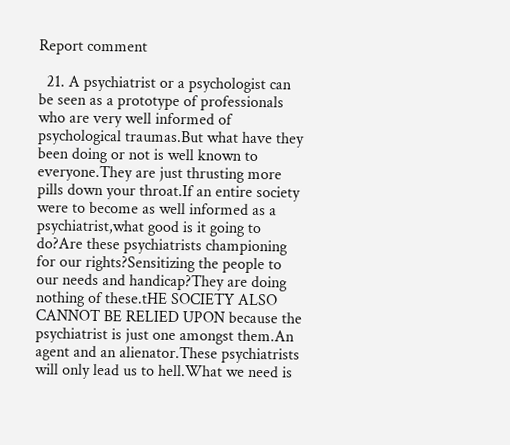Report comment

  21. A psychiatrist or a psychologist can be seen as a prototype of professionals who are very well informed of psychological traumas.But what have they been doing or not is well known to everyone.They are just thrusting more pills down your throat.If an entire society were to become as well informed as a psychiatrist,what good is it going to do?Are these psychiatrists championing for our rights?Sensitizing the people to our needs and handicap?They are doing nothing of these.tHE SOCIETY ALSO CANNOT BE RELIED UPON because the psychiatrist is just one amongst them.An agent and an alienator.These psychiatrists will only lead us to hell.What we need is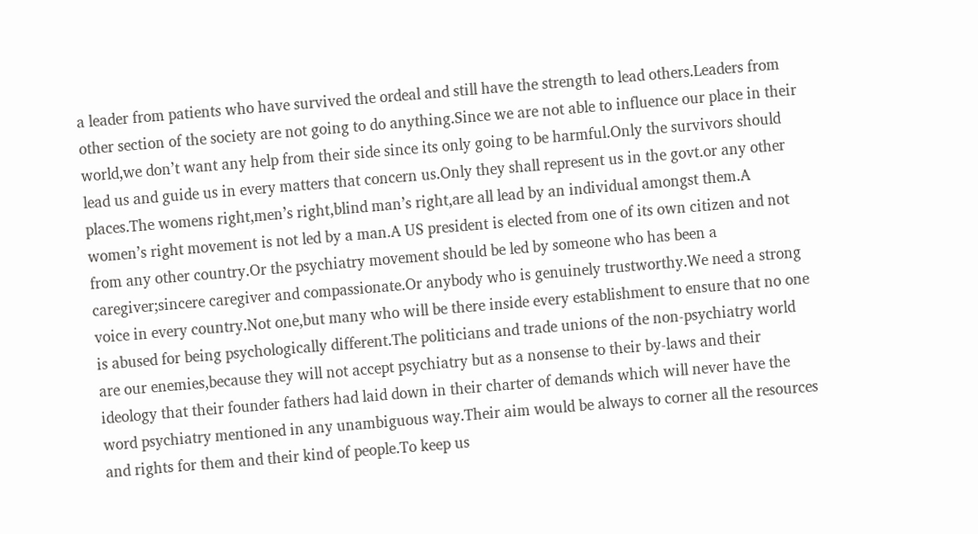a leader from patients who have survived the ordeal and still have the strength to lead others.Leaders from other section of the society are not going to do anything.Since we are not able to influence our place in their world,we don’t want any help from their side since its only going to be harmful.Only the survivors should lead us and guide us in every matters that concern us.Only they shall represent us in the govt.or any other places.The womens right,men’s right,blind man’s right,are all lead by an individual amongst them.A women’s right movement is not led by a man.A US president is elected from one of its own citizen and not from any other country.Or the psychiatry movement should be led by someone who has been a caregiver;sincere caregiver and compassionate.Or anybody who is genuinely trustworthy.We need a strong voice in every country.Not one,but many who will be there inside every establishment to ensure that no one is abused for being psychologically different.The politicians and trade unions of the non-psychiatry world are our enemies,because they will not accept psychiatry but as a nonsense to their by-laws and their ideology that their founder fathers had laid down in their charter of demands which will never have the word psychiatry mentioned in any unambiguous way.Their aim would be always to corner all the resources and rights for them and their kind of people.To keep us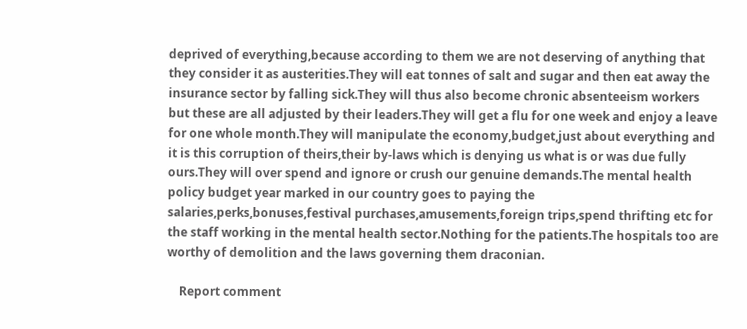deprived of everything,because according to them we are not deserving of anything that they consider it as austerities.They will eat tonnes of salt and sugar and then eat away the insurance sector by falling sick.They will thus also become chronic absenteeism workers but these are all adjusted by their leaders.They will get a flu for one week and enjoy a leave for one whole month.They will manipulate the economy,budget,just about everything and it is this corruption of theirs,their by-laws which is denying us what is or was due fully ours.They will over spend and ignore or crush our genuine demands.The mental health policy budget year marked in our country goes to paying the salaries,perks,bonuses,festival purchases,amusements,foreign trips,spend thrifting etc for the staff working in the mental health sector.Nothing for the patients.The hospitals too are worthy of demolition and the laws governing them draconian.

    Report comment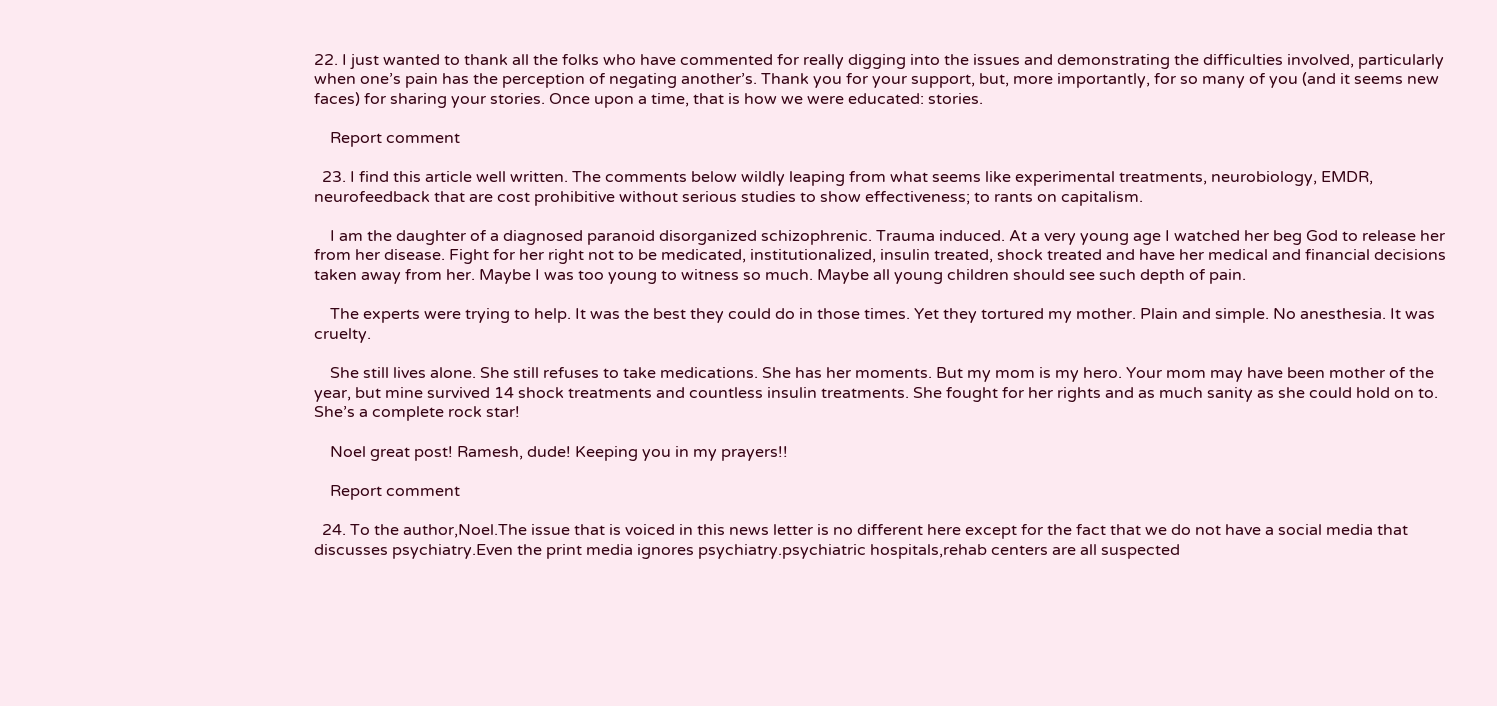22. I just wanted to thank all the folks who have commented for really digging into the issues and demonstrating the difficulties involved, particularly when one’s pain has the perception of negating another’s. Thank you for your support, but, more importantly, for so many of you (and it seems new faces) for sharing your stories. Once upon a time, that is how we were educated: stories.

    Report comment

  23. I find this article well written. The comments below wildly leaping from what seems like experimental treatments, neurobiology, EMDR, neurofeedback that are cost prohibitive without serious studies to show effectiveness; to rants on capitalism.

    I am the daughter of a diagnosed paranoid disorganized schizophrenic. Trauma induced. At a very young age I watched her beg God to release her from her disease. Fight for her right not to be medicated, institutionalized, insulin treated, shock treated and have her medical and financial decisions taken away from her. Maybe I was too young to witness so much. Maybe all young children should see such depth of pain.

    The experts were trying to help. It was the best they could do in those times. Yet they tortured my mother. Plain and simple. No anesthesia. It was cruelty.

    She still lives alone. She still refuses to take medications. She has her moments. But my mom is my hero. Your mom may have been mother of the year, but mine survived 14 shock treatments and countless insulin treatments. She fought for her rights and as much sanity as she could hold on to. She’s a complete rock star!

    Noel great post! Ramesh, dude! Keeping you in my prayers!!

    Report comment

  24. To the author,Noel.The issue that is voiced in this news letter is no different here except for the fact that we do not have a social media that discusses psychiatry.Even the print media ignores psychiatry.psychiatric hospitals,rehab centers are all suspected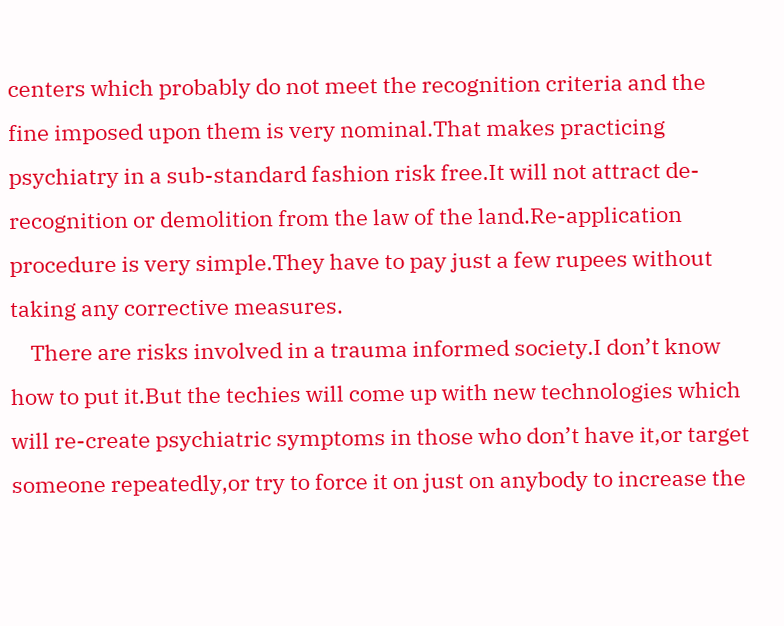centers which probably do not meet the recognition criteria and the fine imposed upon them is very nominal.That makes practicing psychiatry in a sub-standard fashion risk free.It will not attract de-recognition or demolition from the law of the land.Re-application procedure is very simple.They have to pay just a few rupees without taking any corrective measures.
    There are risks involved in a trauma informed society.I don’t know how to put it.But the techies will come up with new technologies which will re-create psychiatric symptoms in those who don’t have it,or target someone repeatedly,or try to force it on just on anybody to increase the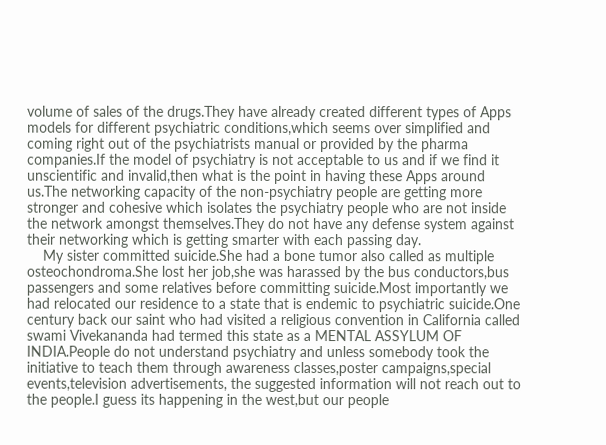volume of sales of the drugs.They have already created different types of Apps models for different psychiatric conditions,which seems over simplified and coming right out of the psychiatrists manual or provided by the pharma companies.If the model of psychiatry is not acceptable to us and if we find it unscientific and invalid,then what is the point in having these Apps around us.The networking capacity of the non-psychiatry people are getting more stronger and cohesive which isolates the psychiatry people who are not inside the network amongst themselves.They do not have any defense system against their networking which is getting smarter with each passing day.
    My sister committed suicide.She had a bone tumor also called as multiple osteochondroma.She lost her job,she was harassed by the bus conductors,bus passengers and some relatives before committing suicide.Most importantly we had relocated our residence to a state that is endemic to psychiatric suicide.One century back our saint who had visited a religious convention in California called swami Vivekananda had termed this state as a MENTAL ASSYLUM OF INDIA.People do not understand psychiatry and unless somebody took the initiative to teach them through awareness classes,poster campaigns,special events,television advertisements, the suggested information will not reach out to the people.I guess its happening in the west,but our people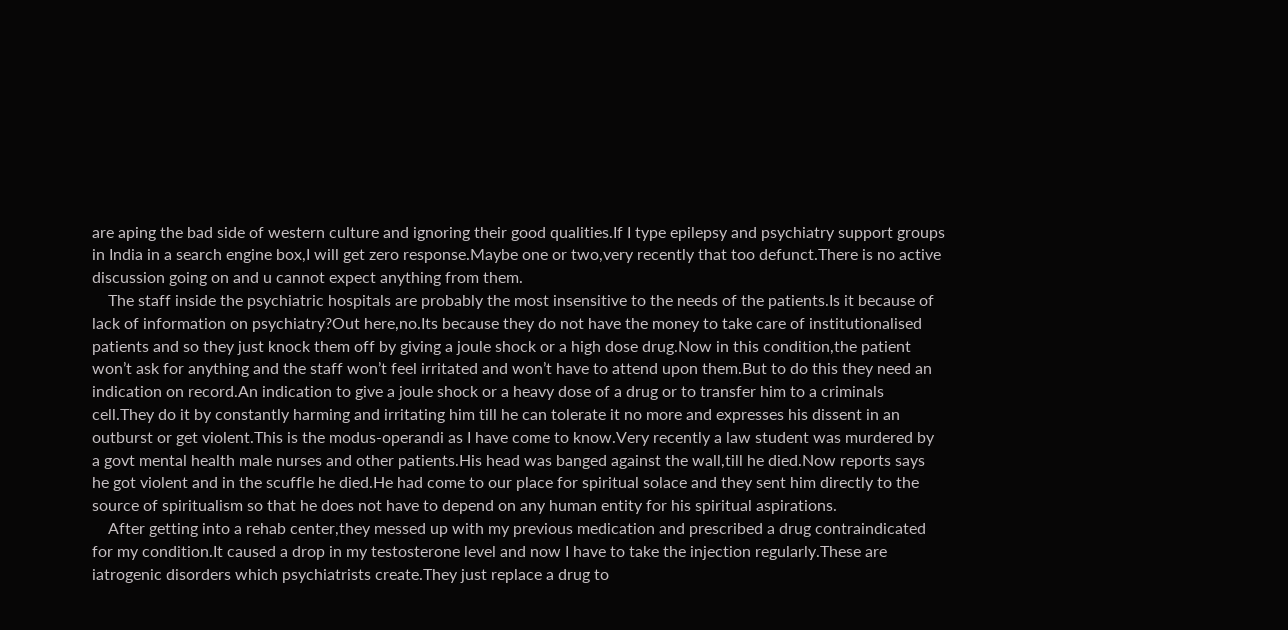are aping the bad side of western culture and ignoring their good qualities.If I type epilepsy and psychiatry support groups in India in a search engine box,I will get zero response.Maybe one or two,very recently that too defunct.There is no active discussion going on and u cannot expect anything from them.
    The staff inside the psychiatric hospitals are probably the most insensitive to the needs of the patients.Is it because of lack of information on psychiatry?Out here,no.Its because they do not have the money to take care of institutionalised patients and so they just knock them off by giving a joule shock or a high dose drug.Now in this condition,the patient won’t ask for anything and the staff won’t feel irritated and won’t have to attend upon them.But to do this they need an indication on record.An indication to give a joule shock or a heavy dose of a drug or to transfer him to a criminals cell.They do it by constantly harming and irritating him till he can tolerate it no more and expresses his dissent in an outburst or get violent.This is the modus-operandi as I have come to know.Very recently a law student was murdered by a govt mental health male nurses and other patients.His head was banged against the wall,till he died.Now reports says he got violent and in the scuffle he died.He had come to our place for spiritual solace and they sent him directly to the source of spiritualism so that he does not have to depend on any human entity for his spiritual aspirations.
    After getting into a rehab center,they messed up with my previous medication and prescribed a drug contraindicated for my condition.It caused a drop in my testosterone level and now I have to take the injection regularly.These are iatrogenic disorders which psychiatrists create.They just replace a drug to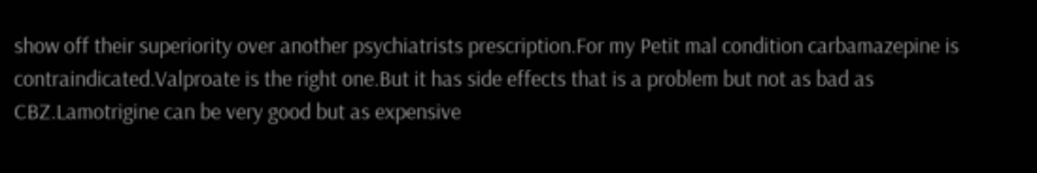show off their superiority over another psychiatrists prescription.For my Petit mal condition carbamazepine is contraindicated.Valproate is the right one.But it has side effects that is a problem but not as bad as CBZ.Lamotrigine can be very good but as expensive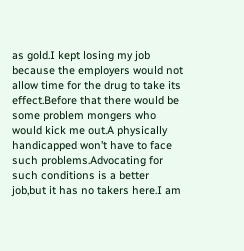as gold.I kept losing my job because the employers would not allow time for the drug to take its effect.Before that there would be some problem mongers who would kick me out.A physically handicapped won’t have to face such problems.Advocating for such conditions is a better job,but it has no takers here.I am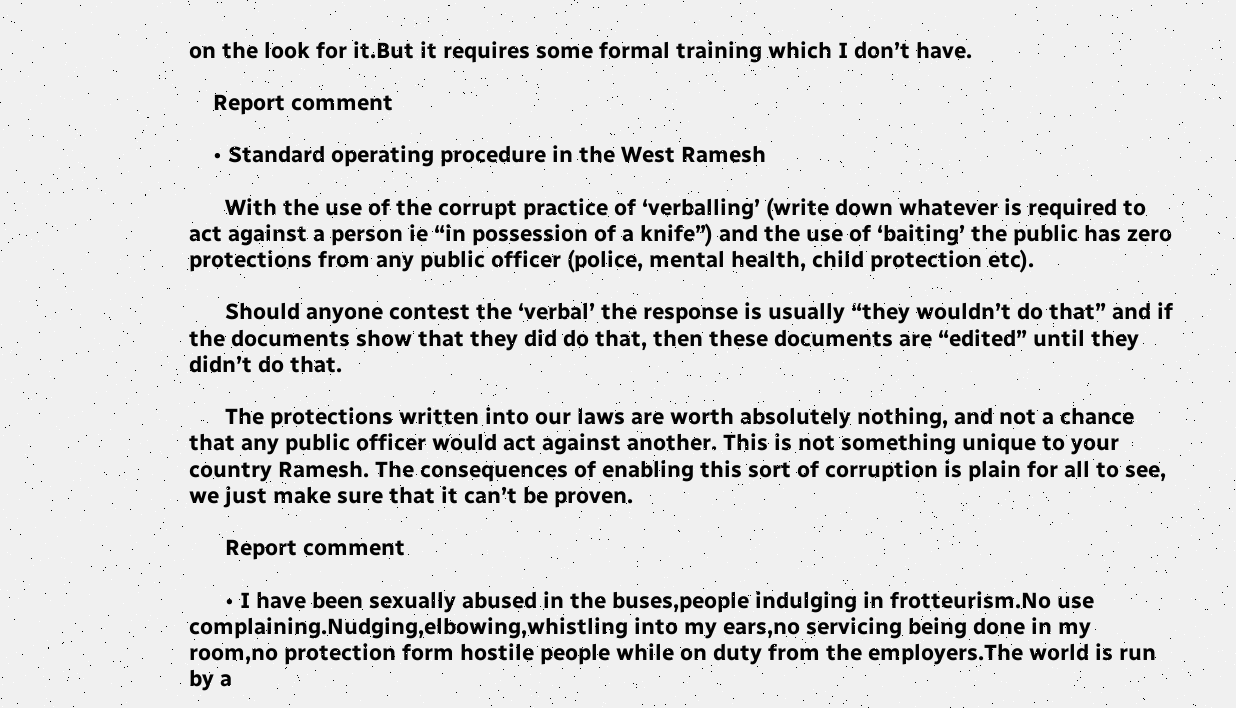on the look for it.But it requires some formal training which I don’t have.

    Report comment

    • Standard operating procedure in the West Ramesh

      With the use of the corrupt practice of ‘verballing’ (write down whatever is required to act against a person ie “in possession of a knife”) and the use of ‘baiting’ the public has zero protections from any public officer (police, mental health, child protection etc).

      Should anyone contest the ‘verbal’ the response is usually “they wouldn’t do that” and if the documents show that they did do that, then these documents are “edited” until they didn’t do that.

      The protections written into our laws are worth absolutely nothing, and not a chance that any public officer would act against another. This is not something unique to your country Ramesh. The consequences of enabling this sort of corruption is plain for all to see, we just make sure that it can’t be proven.

      Report comment

      • I have been sexually abused in the buses,people indulging in frotteurism.No use complaining.Nudging,elbowing,whistling into my ears,no servicing being done in my room,no protection form hostile people while on duty from the employers.The world is run by a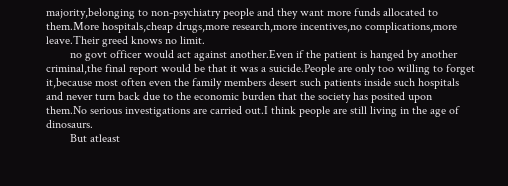majority,belonging to non-psychiatry people and they want more funds allocated to them.More hospitals,cheap drugs,more research,more incentives,no complications,more leave.Their greed knows no limit.
        no govt officer would act against another.Even if the patient is hanged by another criminal,the final report would be that it was a suicide.People are only too willing to forget it,because most often even the family members desert such patients inside such hospitals and never turn back due to the economic burden that the society has posited upon them.No serious investigations are carried out.I think people are still living in the age of dinosaurs.
        But atleast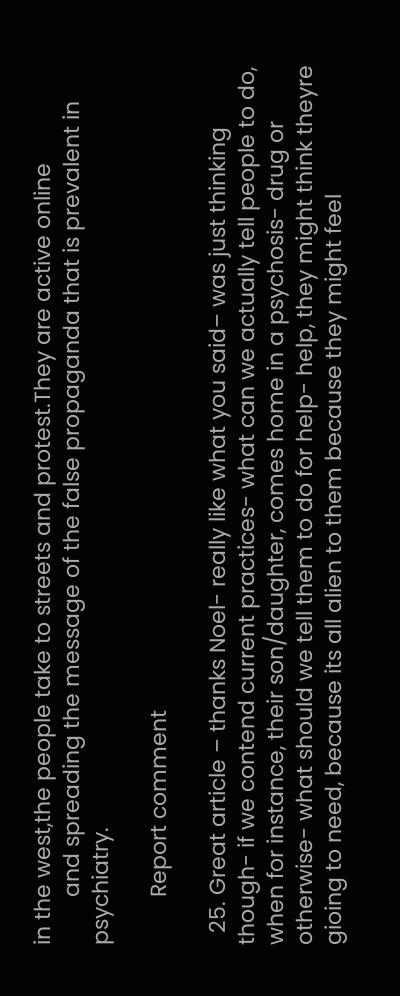in the west,the people take to streets and protest.They are active online
        and spreading the message of the false propaganda that is prevalent in psychiatry.

        Report comment

  25. Great article – thanks Noel- really like what you said– was just thinking though- if we contend current practices- what can we actually tell people to do, when for instance, their son/daughter, comes home in a psychosis- drug or otherwise- what should we tell them to do for help- help, they might think theyre gioing to need, because its all alien to them because they might feel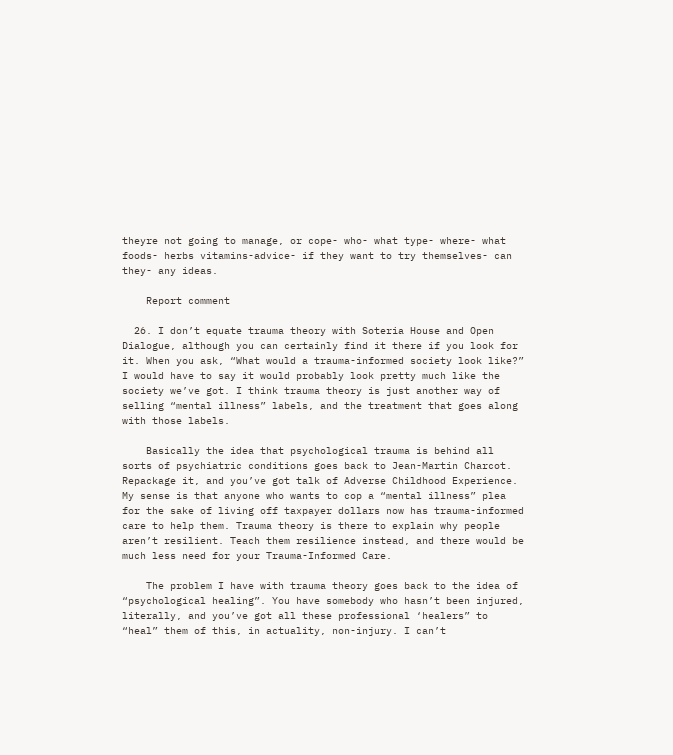theyre not going to manage, or cope- who- what type- where- what foods- herbs vitamins-advice- if they want to try themselves- can they- any ideas.

    Report comment

  26. I don’t equate trauma theory with Soteria House and Open Dialogue, although you can certainly find it there if you look for it. When you ask, “What would a trauma-informed society look like?” I would have to say it would probably look pretty much like the society we’ve got. I think trauma theory is just another way of selling “mental illness” labels, and the treatment that goes along with those labels.

    Basically the idea that psychological trauma is behind all sorts of psychiatric conditions goes back to Jean-Martin Charcot. Repackage it, and you’ve got talk of Adverse Childhood Experience. My sense is that anyone who wants to cop a “mental illness” plea for the sake of living off taxpayer dollars now has trauma-informed care to help them. Trauma theory is there to explain why people aren’t resilient. Teach them resilience instead, and there would be much less need for your Trauma-Informed Care.

    The problem I have with trauma theory goes back to the idea of “psychological healing”. You have somebody who hasn’t been injured, literally, and you’ve got all these professional ‘healers” to “heal” them of this, in actuality, non-injury. I can’t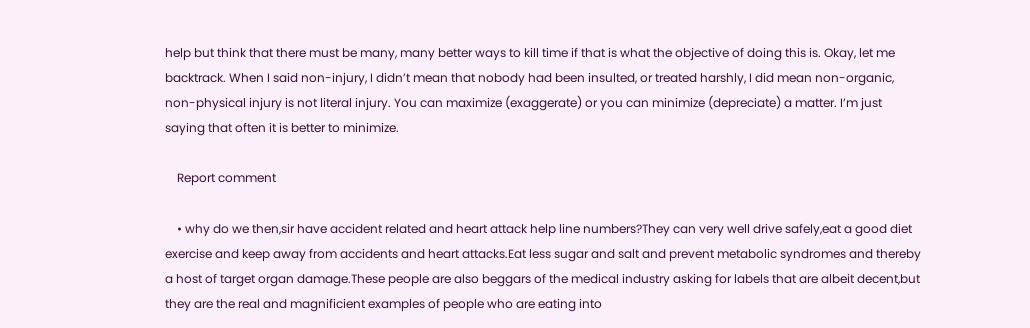help but think that there must be many, many better ways to kill time if that is what the objective of doing this is. Okay, let me backtrack. When I said non-injury, I didn’t mean that nobody had been insulted, or treated harshly, I did mean non-organic, non-physical injury is not literal injury. You can maximize (exaggerate) or you can minimize (depreciate) a matter. I’m just saying that often it is better to minimize.

    Report comment

    • why do we then,sir have accident related and heart attack help line numbers?They can very well drive safely,eat a good diet exercise and keep away from accidents and heart attacks.Eat less sugar and salt and prevent metabolic syndromes and thereby a host of target organ damage.These people are also beggars of the medical industry asking for labels that are albeit decent,but they are the real and magnificient examples of people who are eating into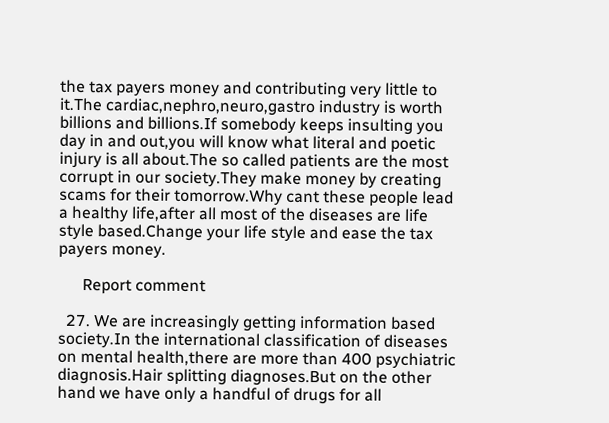the tax payers money and contributing very little to it.The cardiac,nephro,neuro,gastro industry is worth billions and billions.If somebody keeps insulting you day in and out,you will know what literal and poetic injury is all about.The so called patients are the most corrupt in our society.They make money by creating scams for their tomorrow.Why cant these people lead a healthy life,after all most of the diseases are life style based.Change your life style and ease the tax payers money.

      Report comment

  27. We are increasingly getting information based society.In the international classification of diseases on mental health,there are more than 400 psychiatric diagnosis.Hair splitting diagnoses.But on the other hand we have only a handful of drugs for all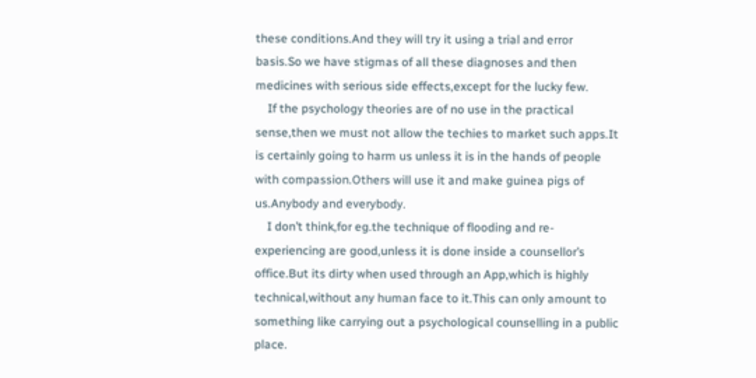these conditions.And they will try it using a trial and error basis.So we have stigmas of all these diagnoses and then medicines with serious side effects,except for the lucky few.
    If the psychology theories are of no use in the practical sense,then we must not allow the techies to market such apps.It is certainly going to harm us unless it is in the hands of people with compassion.Others will use it and make guinea pigs of us.Anybody and everybody.
    I don’t think,for eg.the technique of flooding and re-experiencing are good,unless it is done inside a counsellor’s office.But its dirty when used through an App,which is highly technical,without any human face to it.This can only amount to something like carrying out a psychological counselling in a public place.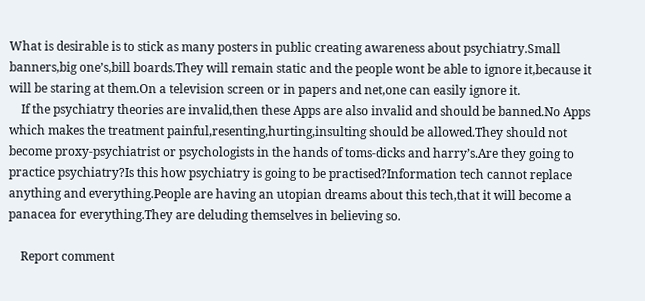What is desirable is to stick as many posters in public creating awareness about psychiatry.Small banners,big one’s,bill boards.They will remain static and the people wont be able to ignore it,because it will be staring at them.On a television screen or in papers and net,one can easily ignore it.
    If the psychiatry theories are invalid,then these Apps are also invalid and should be banned.No Apps which makes the treatment painful,resenting,hurting,insulting should be allowed.They should not become proxy-psychiatrist or psychologists in the hands of toms-dicks and harry’s.Are they going to practice psychiatry?Is this how psychiatry is going to be practised?Information tech cannot replace anything and everything.People are having an utopian dreams about this tech,that it will become a panacea for everything.They are deluding themselves in believing so.

    Report comment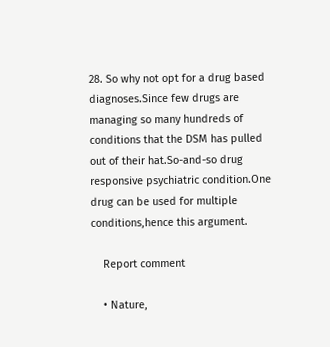28. So why not opt for a drug based diagnoses.Since few drugs are managing so many hundreds of conditions that the DSM has pulled out of their hat.So-and-so drug responsive psychiatric condition.One drug can be used for multiple conditions,hence this argument.

    Report comment

    • Nature,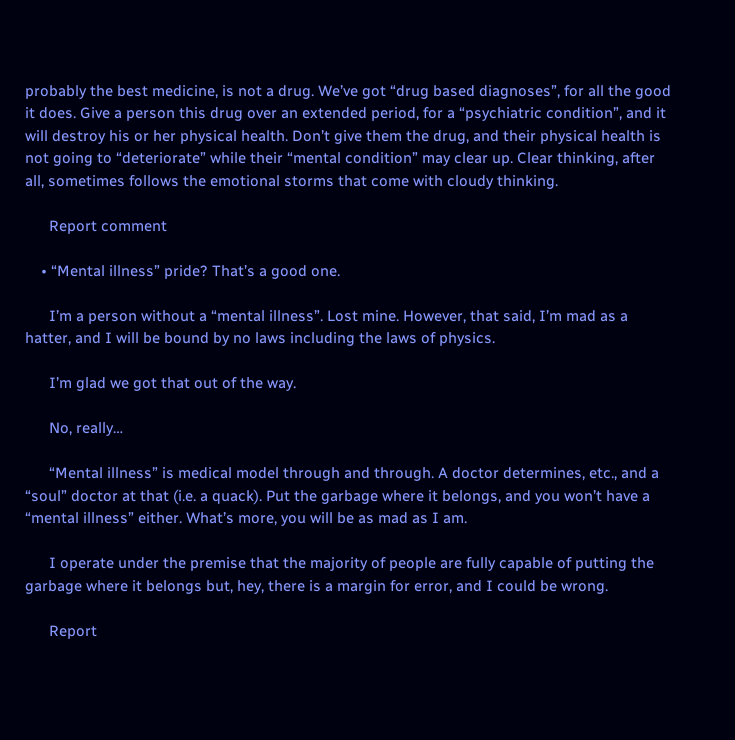probably the best medicine, is not a drug. We’ve got “drug based diagnoses”, for all the good it does. Give a person this drug over an extended period, for a “psychiatric condition”, and it will destroy his or her physical health. Don’t give them the drug, and their physical health is not going to “deteriorate” while their “mental condition” may clear up. Clear thinking, after all, sometimes follows the emotional storms that come with cloudy thinking.

      Report comment

    • “Mental illness” pride? That’s a good one.

      I’m a person without a “mental illness”. Lost mine. However, that said, I’m mad as a hatter, and I will be bound by no laws including the laws of physics.

      I’m glad we got that out of the way.

      No, really…

      “Mental illness” is medical model through and through. A doctor determines, etc., and a “soul” doctor at that (i.e. a quack). Put the garbage where it belongs, and you won’t have a “mental illness” either. What’s more, you will be as mad as I am.

      I operate under the premise that the majority of people are fully capable of putting the garbage where it belongs but, hey, there is a margin for error, and I could be wrong.

      Report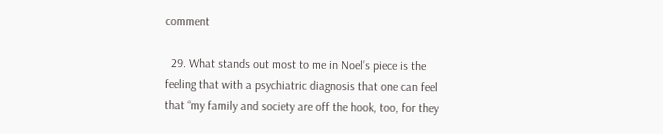comment

  29. What stands out most to me in Noel’s piece is the feeling that with a psychiatric diagnosis that one can feel that “my family and society are off the hook, too, for they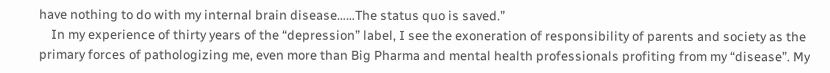have nothing to do with my internal brain disease……The status quo is saved.”
    In my experience of thirty years of the “depression” label, I see the exoneration of responsibility of parents and society as the primary forces of pathologizing me, even more than Big Pharma and mental health professionals profiting from my “disease”. My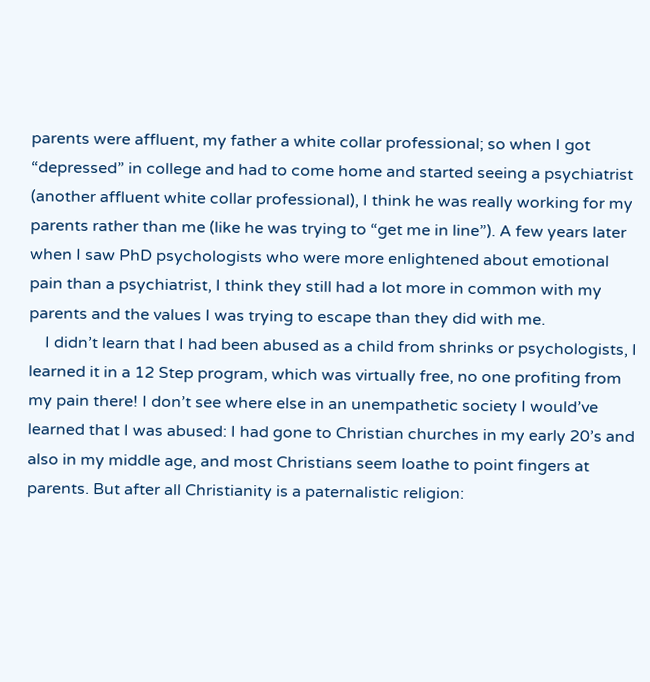parents were affluent, my father a white collar professional; so when I got “depressed” in college and had to come home and started seeing a psychiatrist (another affluent white collar professional), I think he was really working for my parents rather than me (like he was trying to “get me in line”). A few years later when I saw PhD psychologists who were more enlightened about emotional pain than a psychiatrist, I think they still had a lot more in common with my parents and the values I was trying to escape than they did with me.
    I didn’t learn that I had been abused as a child from shrinks or psychologists, I learned it in a 12 Step program, which was virtually free, no one profiting from my pain there! I don’t see where else in an unempathetic society I would’ve learned that I was abused: I had gone to Christian churches in my early 20’s and also in my middle age, and most Christians seem loathe to point fingers at parents. But after all Christianity is a paternalistic religion: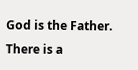God is the Father. There is a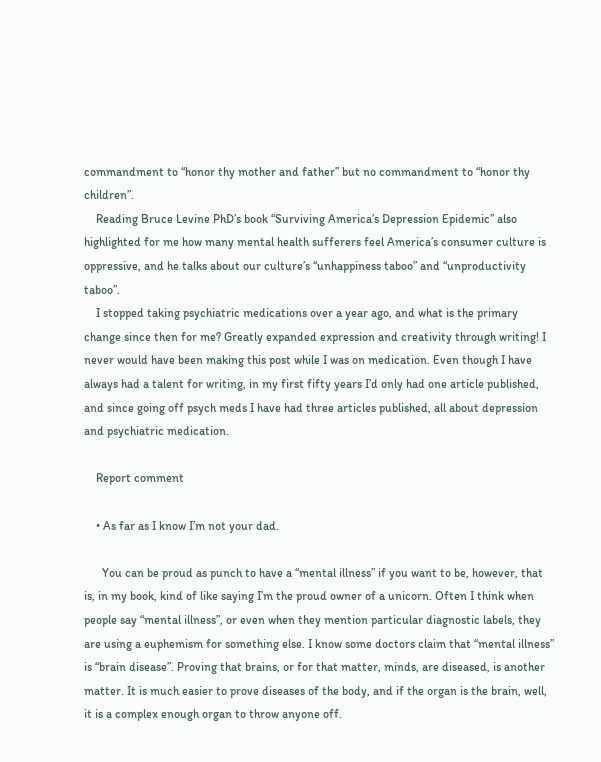commandment to “honor thy mother and father” but no commandment to “honor thy children”.
    Reading Bruce Levine PhD’s book “Surviving America’s Depression Epidemic” also highlighted for me how many mental health sufferers feel America’s consumer culture is oppressive, and he talks about our culture’s “unhappiness taboo” and “unproductivity taboo”.
    I stopped taking psychiatric medications over a year ago, and what is the primary change since then for me? Greatly expanded expression and creativity through writing! I never would have been making this post while I was on medication. Even though I have always had a talent for writing, in my first fifty years I’d only had one article published, and since going off psych meds I have had three articles published, all about depression and psychiatric medication.

    Report comment

    • As far as I know I’m not your dad.

      You can be proud as punch to have a “mental illness” if you want to be, however, that is, in my book, kind of like saying I’m the proud owner of a unicorn. Often I think when people say “mental illness”, or even when they mention particular diagnostic labels, they are using a euphemism for something else. I know some doctors claim that “mental illness” is “brain disease”. Proving that brains, or for that matter, minds, are diseased, is another matter. It is much easier to prove diseases of the body, and if the organ is the brain, well, it is a complex enough organ to throw anyone off.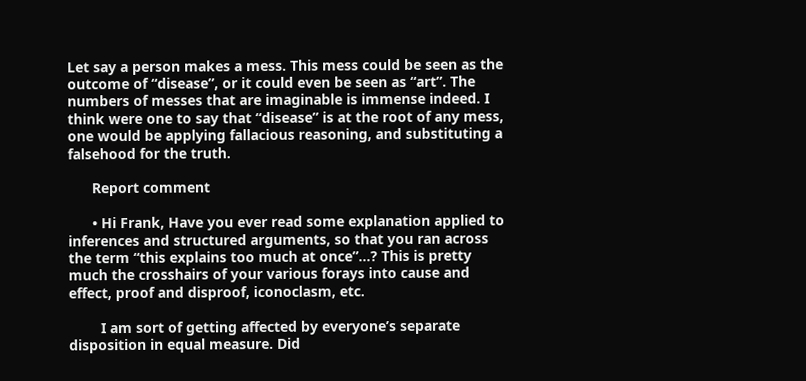Let say a person makes a mess. This mess could be seen as the outcome of “disease”, or it could even be seen as “art”. The numbers of messes that are imaginable is immense indeed. I think were one to say that “disease” is at the root of any mess, one would be applying fallacious reasoning, and substituting a falsehood for the truth.

      Report comment

      • Hi Frank, Have you ever read some explanation applied to inferences and structured arguments, so that you ran across the term “this explains too much at once”…? This is pretty much the crosshairs of your various forays into cause and effect, proof and disproof, iconoclasm, etc.

        I am sort of getting affected by everyone’s separate disposition in equal measure. Did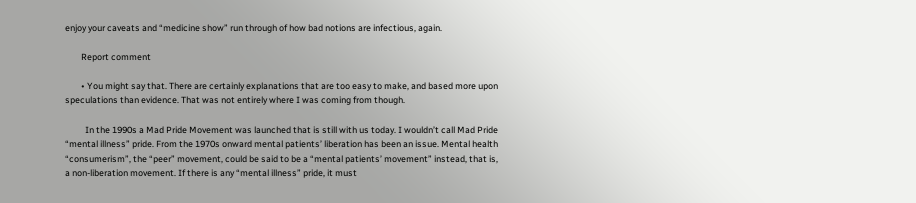enjoy your caveats and “medicine show” run through of how bad notions are infectious, again.

        Report comment

        • You might say that. There are certainly explanations that are too easy to make, and based more upon speculations than evidence. That was not entirely where I was coming from though.

          In the 1990s a Mad Pride Movement was launched that is still with us today. I wouldn’t call Mad Pride “mental illness” pride. From the 1970s onward mental patients’ liberation has been an issue. Mental health “consumerism”, the “peer” movement, could be said to be a “mental patients’ movement” instead, that is, a non-liberation movement. If there is any “mental illness” pride, it must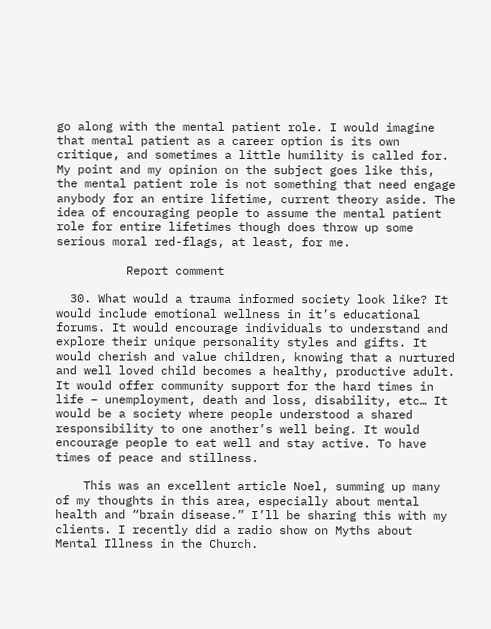go along with the mental patient role. I would imagine that mental patient as a career option is its own critique, and sometimes a little humility is called for. My point and my opinion on the subject goes like this, the mental patient role is not something that need engage anybody for an entire lifetime, current theory aside. The idea of encouraging people to assume the mental patient role for entire lifetimes though does throw up some serious moral red-flags, at least, for me.

          Report comment

  30. What would a trauma informed society look like? It would include emotional wellness in it’s educational forums. It would encourage individuals to understand and explore their unique personality styles and gifts. It would cherish and value children, knowing that a nurtured and well loved child becomes a healthy, productive adult. It would offer community support for the hard times in life – unemployment, death and loss, disability, etc… It would be a society where people understood a shared responsibility to one another’s well being. It would encourage people to eat well and stay active. To have times of peace and stillness.

    This was an excellent article Noel, summing up many of my thoughts in this area, especially about mental health and “brain disease.” I’ll be sharing this with my clients. I recently did a radio show on Myths about Mental Illness in the Church.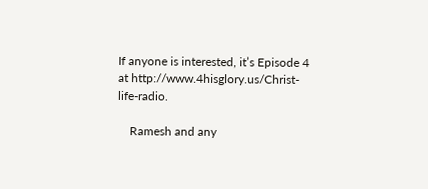If anyone is interested, it’s Episode 4 at http://www.4hisglory.us/Christ-life-radio.

    Ramesh and any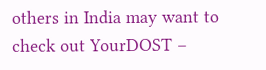others in India may want to check out YourDOST –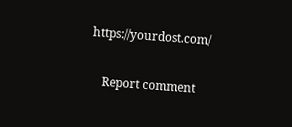https://yourdost.com/

    Report comment